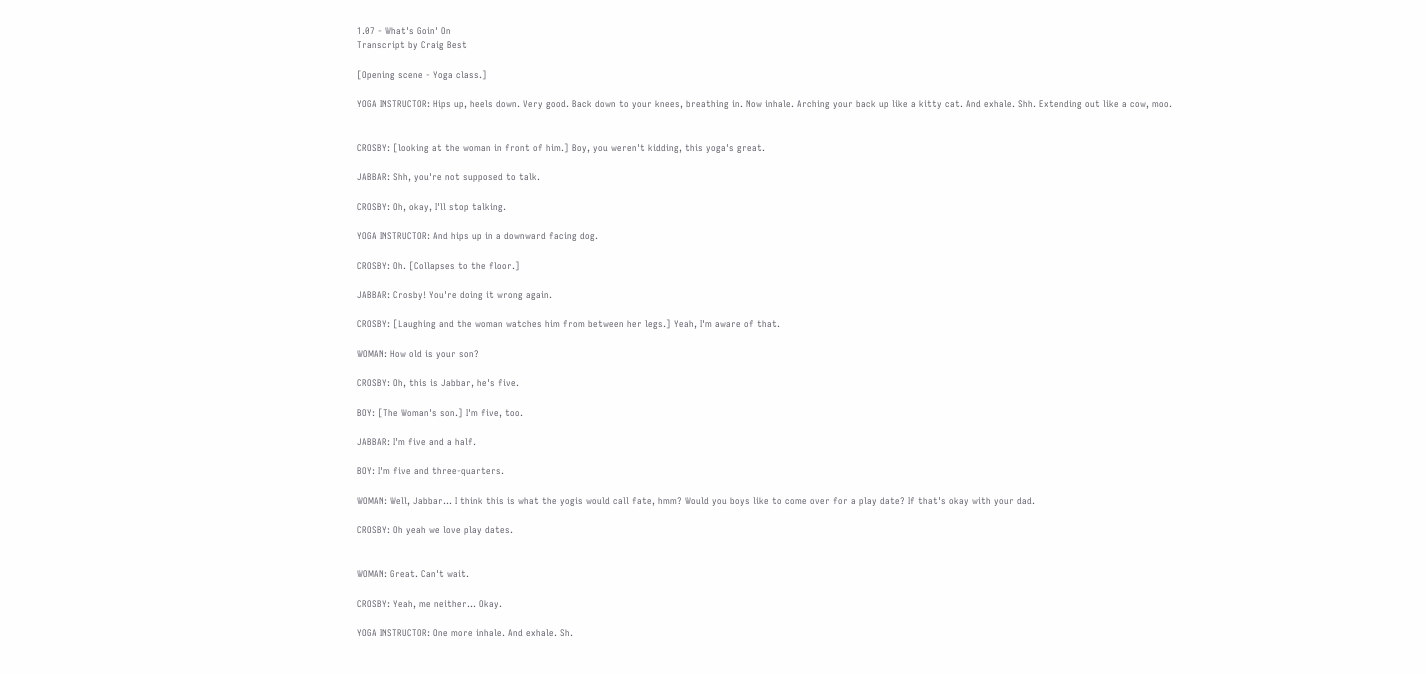1.07 - What's Goin' On
Transcript by Craig Best

[Opening scene - Yoga class.]

YOGA INSTRUCTOR: Hips up, heels down. Very good. Back down to your knees, breathing in. Now inhale. Arching your back up like a kitty cat. And exhale. Shh. Extending out like a cow, moo.


CROSBY: [looking at the woman in front of him.] Boy, you weren't kidding, this yoga's great.

JABBAR: Shh, you're not supposed to talk.

CROSBY: Oh, okay, I'll stop talking.

YOGA INSTRUCTOR: And hips up in a downward facing dog.

CROSBY: Oh. [Collapses to the floor.]

JABBAR: Crosby! You're doing it wrong again.

CROSBY: [Laughing and the woman watches him from between her legs.] Yeah, I'm aware of that.

WOMAN: How old is your son?

CROSBY: Oh, this is Jabbar, he's five.

BOY: [The Woman's son.] I'm five, too.

JABBAR: I'm five and a half.

BOY: I'm five and three-quarters.

WOMAN: Well, Jabbar... I think this is what the yogis would call fate, hmm? Would you boys like to come over for a play date? If that's okay with your dad.

CROSBY: Oh yeah we love play dates.


WOMAN: Great. Can't wait.

CROSBY: Yeah, me neither… Okay.

YOGA INSTRUCTOR: One more inhale. And exhale. Sh.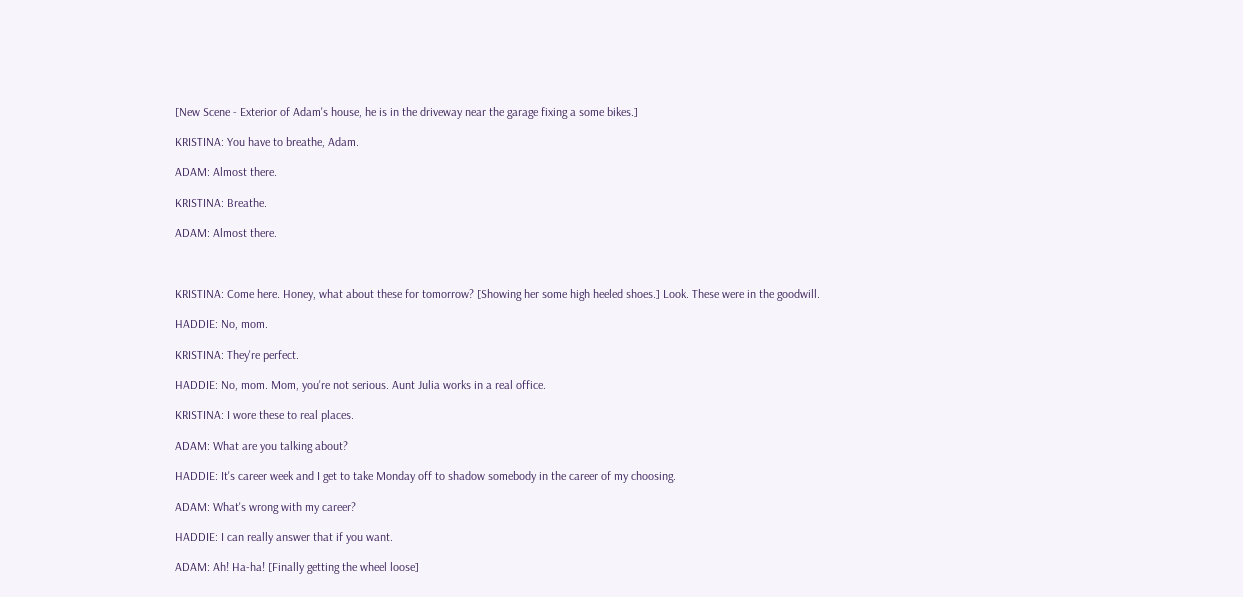[New Scene - Exterior of Adam's house, he is in the driveway near the garage fixing a some bikes.]

KRISTINA: You have to breathe, Adam.

ADAM: Almost there.

KRISTINA: Breathe.

ADAM: Almost there.



KRISTINA: Come here. Honey, what about these for tomorrow? [Showing her some high heeled shoes.] Look. These were in the goodwill.

HADDIE: No, mom.

KRISTINA: They're perfect.

HADDIE: No, mom. Mom, you're not serious. Aunt Julia works in a real office.

KRISTINA: I wore these to real places.

ADAM: What are you talking about?

HADDIE: It's career week and I get to take Monday off to shadow somebody in the career of my choosing.

ADAM: What's wrong with my career?

HADDIE: I can really answer that if you want.

ADAM: Ah! Ha-ha! [Finally getting the wheel loose]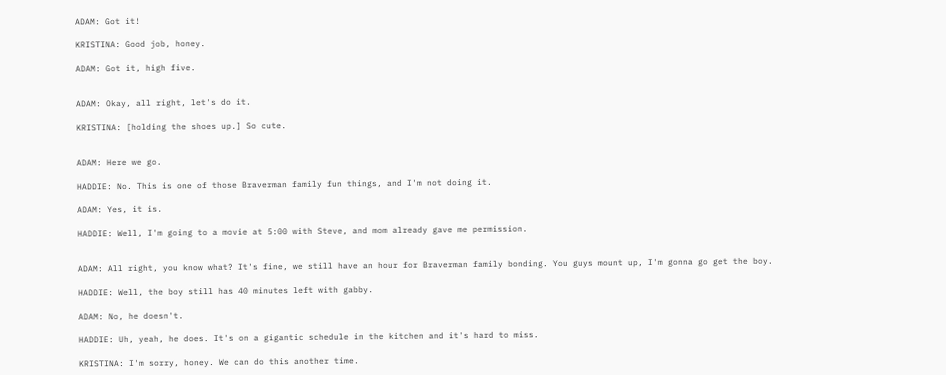ADAM: Got it!

KRISTINA: Good job, honey.

ADAM: Got it, high five.


ADAM: Okay, all right, let's do it.

KRISTINA: [holding the shoes up.] So cute.


ADAM: Here we go.

HADDIE: No. This is one of those Braverman family fun things, and I'm not doing it.

ADAM: Yes, it is.

HADDIE: Well, I'm going to a movie at 5:00 with Steve, and mom already gave me permission.


ADAM: All right, you know what? It's fine, we still have an hour for Braverman family bonding. You guys mount up, I'm gonna go get the boy.

HADDIE: Well, the boy still has 40 minutes left with gabby.

ADAM: No, he doesn't.

HADDIE: Uh, yeah, he does. It's on a gigantic schedule in the kitchen and it's hard to miss.

KRISTINA: I'm sorry, honey. We can do this another time.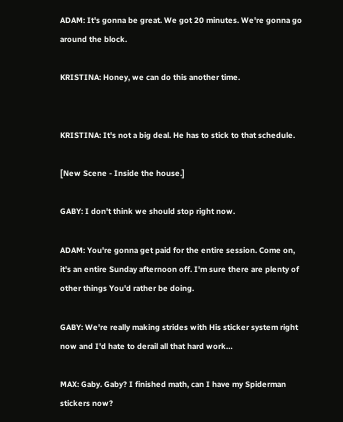ADAM: It's gonna be great. We got 20 minutes. We're gonna go around the block.

KRISTINA: Honey, we can do this another time.


KRISTINA: It's not a big deal. He has to stick to that schedule.

[New Scene - Inside the house.]

GABY: I don't think we should stop right now.

ADAM: You're gonna get paid for the entire session. Come on, it's an entire Sunday afternoon off. I'm sure there are plenty of other things You'd rather be doing.

GABY: We're really making strides with His sticker system right now and I'd hate to derail all that hard work…

MAX: Gaby. Gaby? I finished math, can I have my Spiderman stickers now?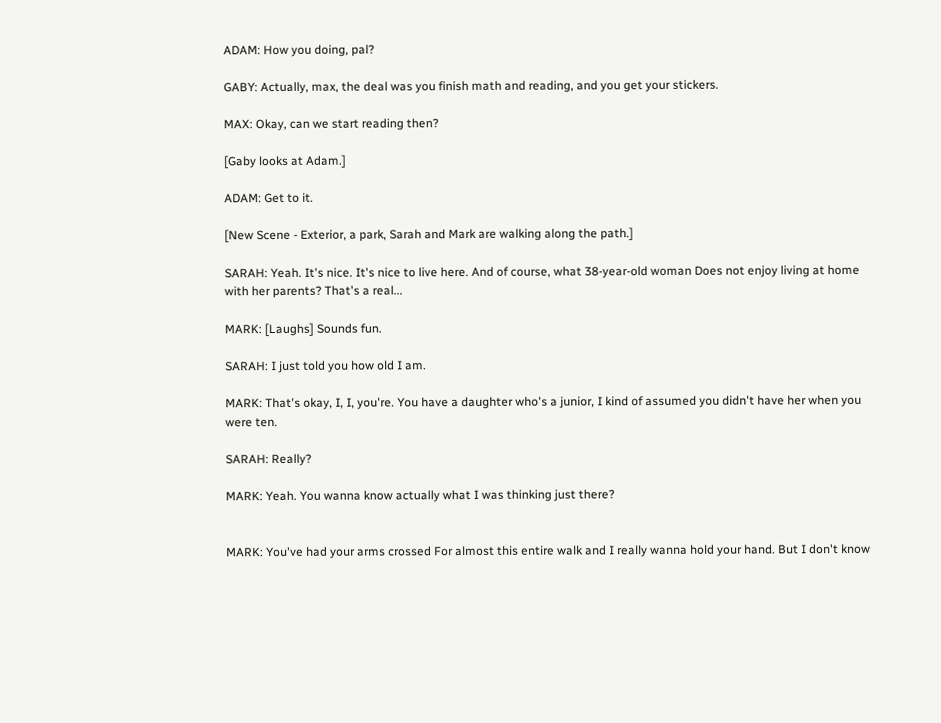ADAM: How you doing, pal?

GABY: Actually, max, the deal was you finish math and reading, and you get your stickers.

MAX: Okay, can we start reading then?

[Gaby looks at Adam.]

ADAM: Get to it.

[New Scene - Exterior, a park, Sarah and Mark are walking along the path.]

SARAH: Yeah. It's nice. It's nice to live here. And of course, what 38-year-old woman Does not enjoy living at home with her parents? That's a real...

MARK: [Laughs] Sounds fun.

SARAH: I just told you how old I am.

MARK: That's okay, I, I, you're. You have a daughter who's a junior, I kind of assumed you didn't have her when you were ten.

SARAH: Really?

MARK: Yeah. You wanna know actually what I was thinking just there?


MARK: You've had your arms crossed For almost this entire walk and I really wanna hold your hand. But I don't know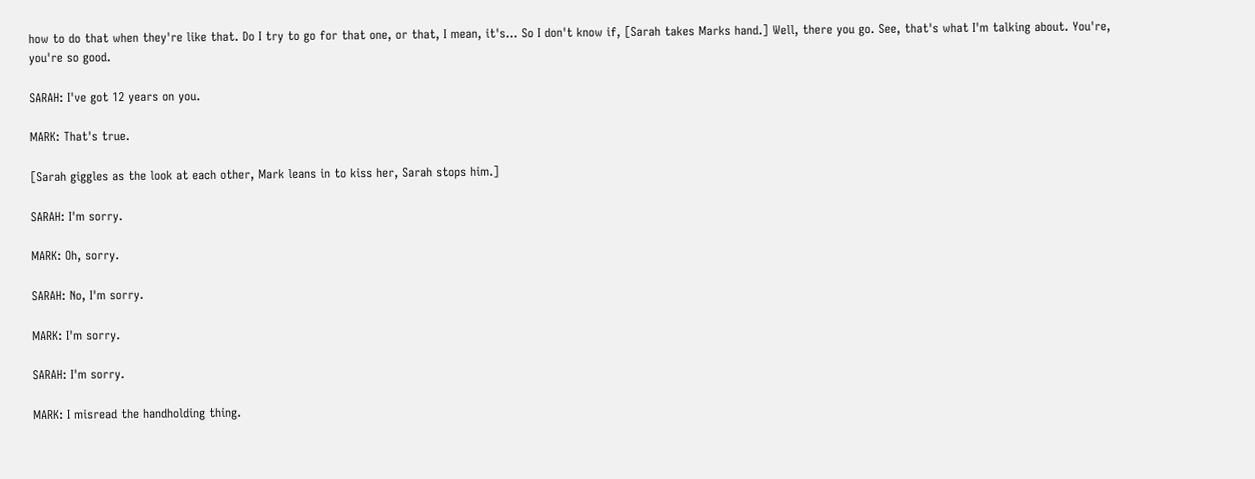how to do that when they're like that. Do I try to go for that one, or that, I mean, it's... So I don't know if, [Sarah takes Marks hand.] Well, there you go. See, that's what I'm talking about. You're, you're so good.

SARAH: I've got 12 years on you.

MARK: That's true.

[Sarah giggles as the look at each other, Mark leans in to kiss her, Sarah stops him.]

SARAH: I'm sorry.

MARK: Oh, sorry.

SARAH: No, I'm sorry.

MARK: I'm sorry.

SARAH: I'm sorry.

MARK: I misread the handholding thing.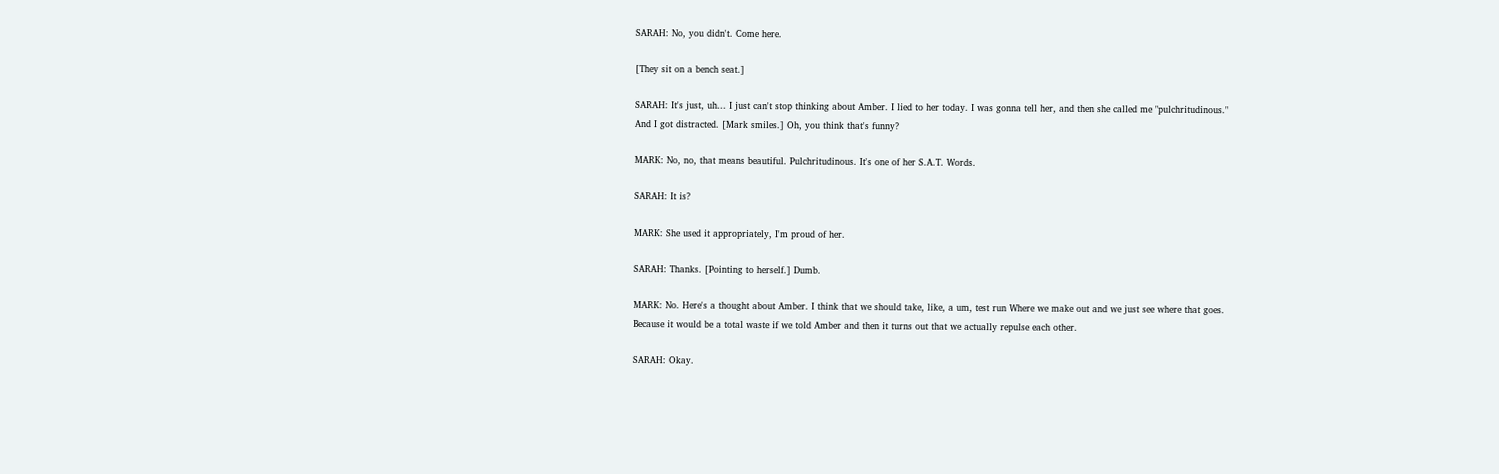SARAH: No, you didn't. Come here.

[They sit on a bench seat.]

SARAH: It's just, uh... I just can't stop thinking about Amber. I lied to her today. I was gonna tell her, and then she called me "pulchritudinous." And I got distracted. [Mark smiles.] Oh, you think that's funny?

MARK: No, no, that means beautiful. Pulchritudinous. It's one of her S.A.T. Words.

SARAH: It is?

MARK: She used it appropriately, I'm proud of her.

SARAH: Thanks. [Pointing to herself.] Dumb.

MARK: No. Here's a thought about Amber. I think that we should take, like, a um, test run Where we make out and we just see where that goes. Because it would be a total waste if we told Amber and then it turns out that we actually repulse each other.

SARAH: Okay.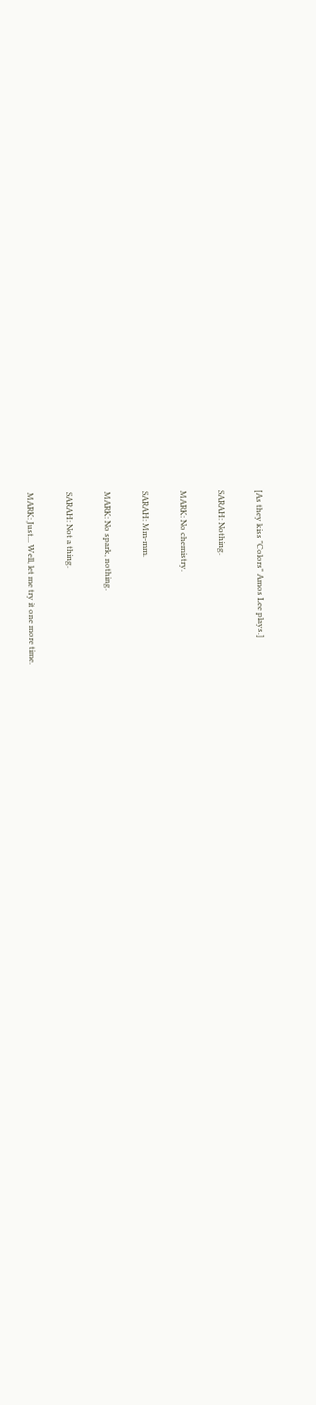[As they kiss "Colors" Amos Lee plays.]

SARAH: Nothing.

MARK: No chemistry.

SARAH: Mm-mm.

MARK: No spark, nothing.

SARAH: Not a thing.

MARK: Just... Well, let me try it one more time.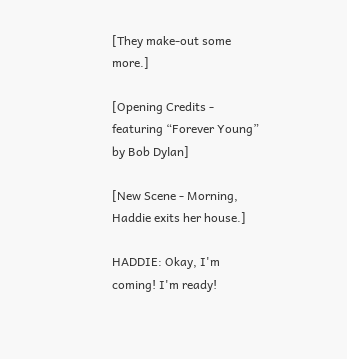[They make-out some more.]

[Opening Credits - featuring “Forever Young” by Bob Dylan]

[New Scene - Morning, Haddie exits her house.]

HADDIE: Okay, I'm coming! I'm ready!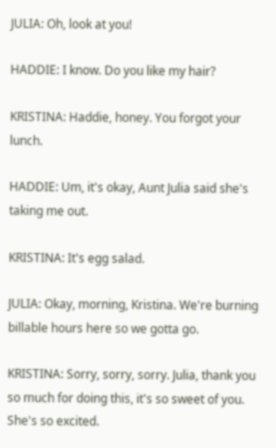JULIA: Oh, look at you!

HADDIE: I know. Do you like my hair?

KRISTINA: Haddie, honey. You forgot your lunch.

HADDIE: Um, it's okay, Aunt Julia said she's taking me out.

KRISTINA: It's egg salad.

JULIA: Okay, morning, Kristina. We're burning billable hours here so we gotta go.

KRISTINA: Sorry, sorry, sorry. Julia, thank you so much for doing this, it's so sweet of you. She's so excited.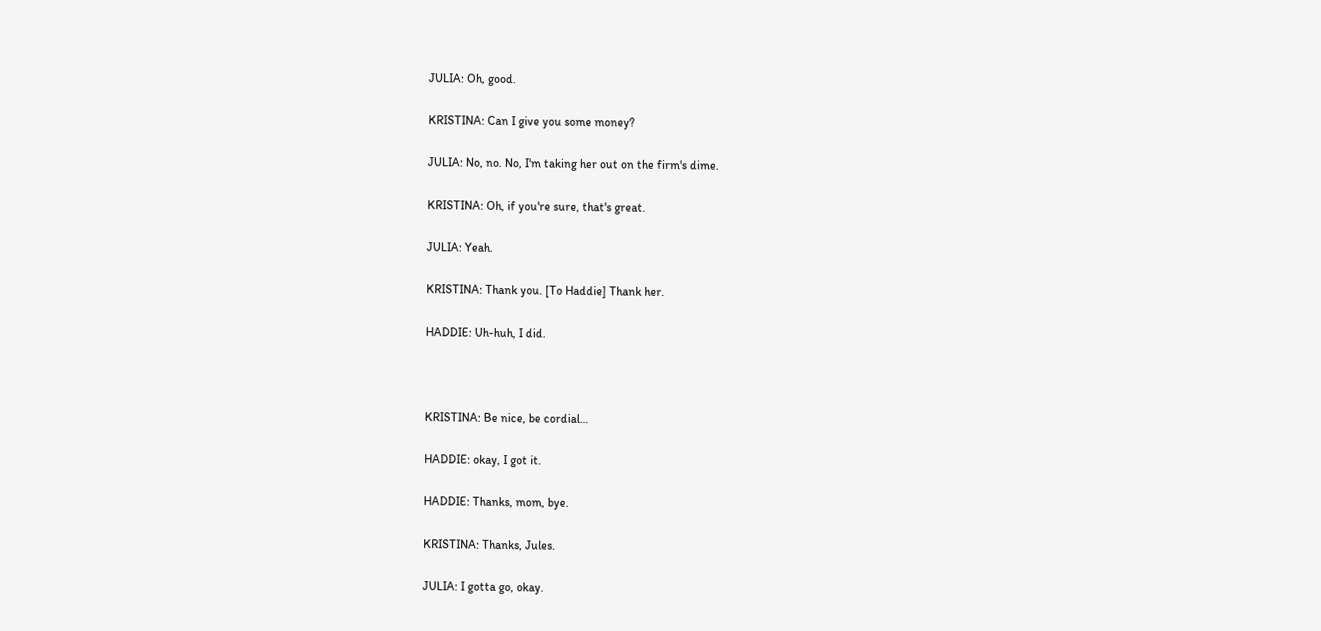JULIA: Oh, good.

KRISTINA: Can I give you some money?

JULIA: No, no. No, I'm taking her out on the firm's dime.

KRISTINA: Oh, if you're sure, that's great.

JULIA: Yeah.

KRISTINA: Thank you. [To Haddie] Thank her.

HADDIE: Uh-huh, I did.



KRISTINA: Be nice, be cordial…

HADDIE: okay, I got it.

HADDIE: Thanks, mom, bye.

KRISTINA: Thanks, Jules.

JULIA: I gotta go, okay.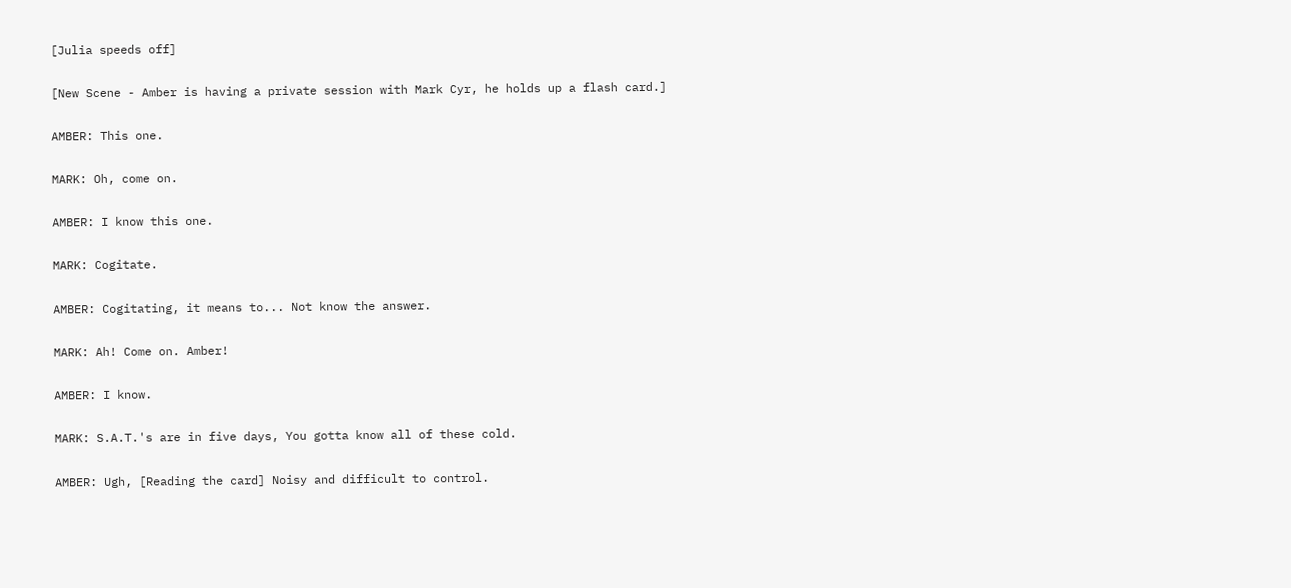[Julia speeds off]

[New Scene - Amber is having a private session with Mark Cyr, he holds up a flash card.]

AMBER: This one.

MARK: Oh, come on.

AMBER: I know this one.

MARK: Cogitate.

AMBER: Cogitating, it means to... Not know the answer.

MARK: Ah! Come on. Amber!

AMBER: I know.

MARK: S.A.T.'s are in five days, You gotta know all of these cold.

AMBER: Ugh, [Reading the card] Noisy and difficult to control.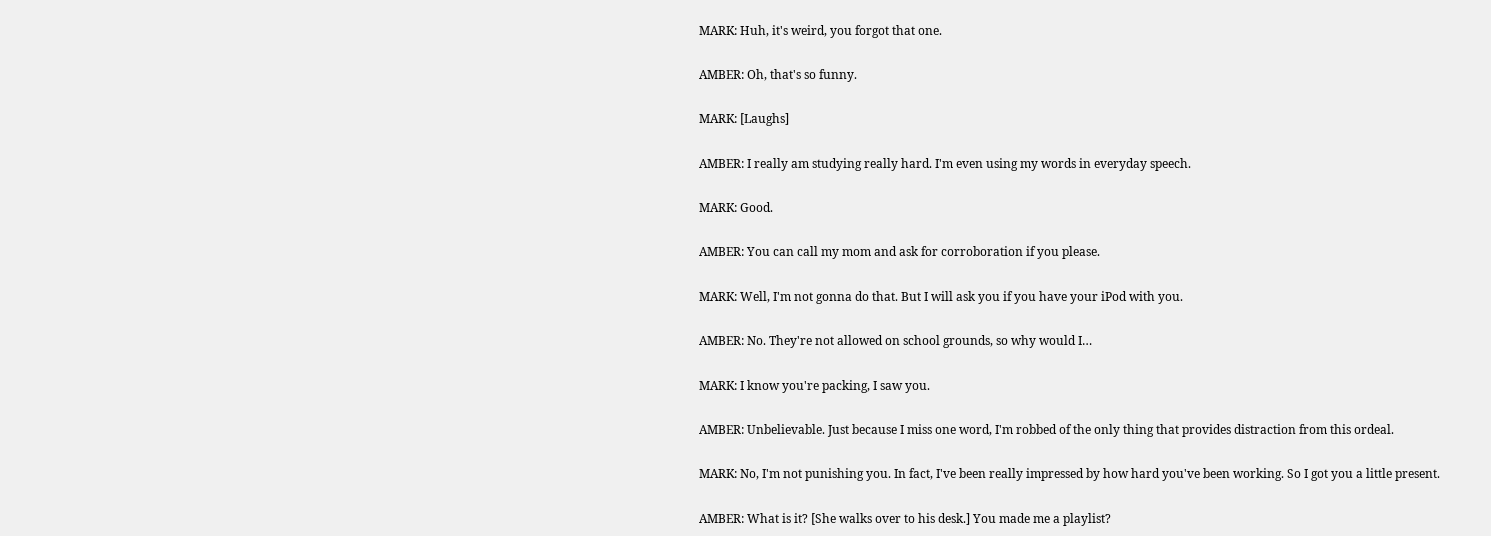MARK: Huh, it's weird, you forgot that one.

AMBER: Oh, that's so funny.

MARK: [Laughs]

AMBER: I really am studying really hard. I'm even using my words in everyday speech.

MARK: Good.

AMBER: You can call my mom and ask for corroboration if you please.

MARK: Well, I'm not gonna do that. But I will ask you if you have your iPod with you.

AMBER: No. They're not allowed on school grounds, so why would I…

MARK: I know you're packing, I saw you.

AMBER: Unbelievable. Just because I miss one word, I'm robbed of the only thing that provides distraction from this ordeal.

MARK: No, I'm not punishing you. In fact, I've been really impressed by how hard you've been working. So I got you a little present.

AMBER: What is it? [She walks over to his desk.] You made me a playlist?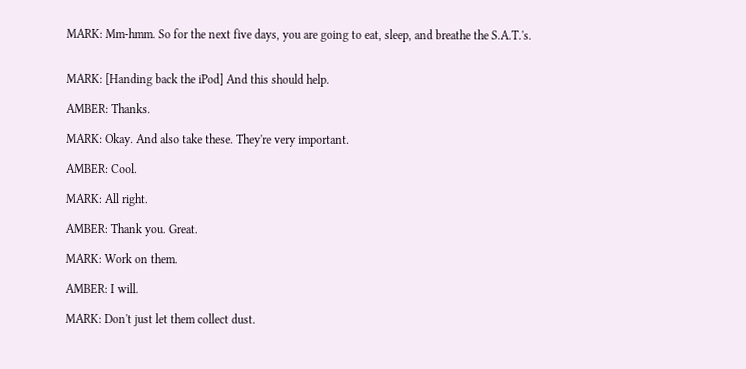MARK: Mm-hmm. So for the next five days, you are going to eat, sleep, and breathe the S.A.T.'s.


MARK: [Handing back the iPod] And this should help.

AMBER: Thanks.

MARK: Okay. And also take these. They're very important.

AMBER: Cool.

MARK: All right.

AMBER: Thank you. Great.

MARK: Work on them.

AMBER: I will.

MARK: Don't just let them collect dust.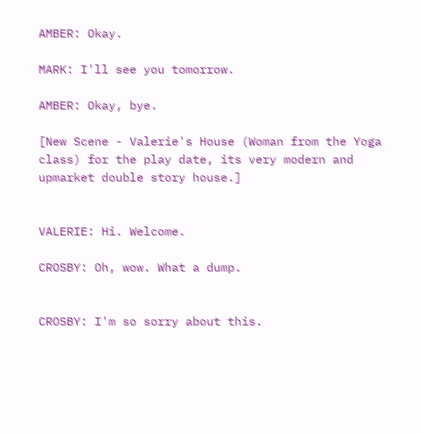AMBER: Okay.

MARK: I'll see you tomorrow.

AMBER: Okay, bye.

[New Scene - Valerie's House (Woman from the Yoga class) for the play date, its very modern and upmarket double story house.]


VALERIE: Hi. Welcome.

CROSBY: Oh, wow. What a dump.


CROSBY: I'm so sorry about this.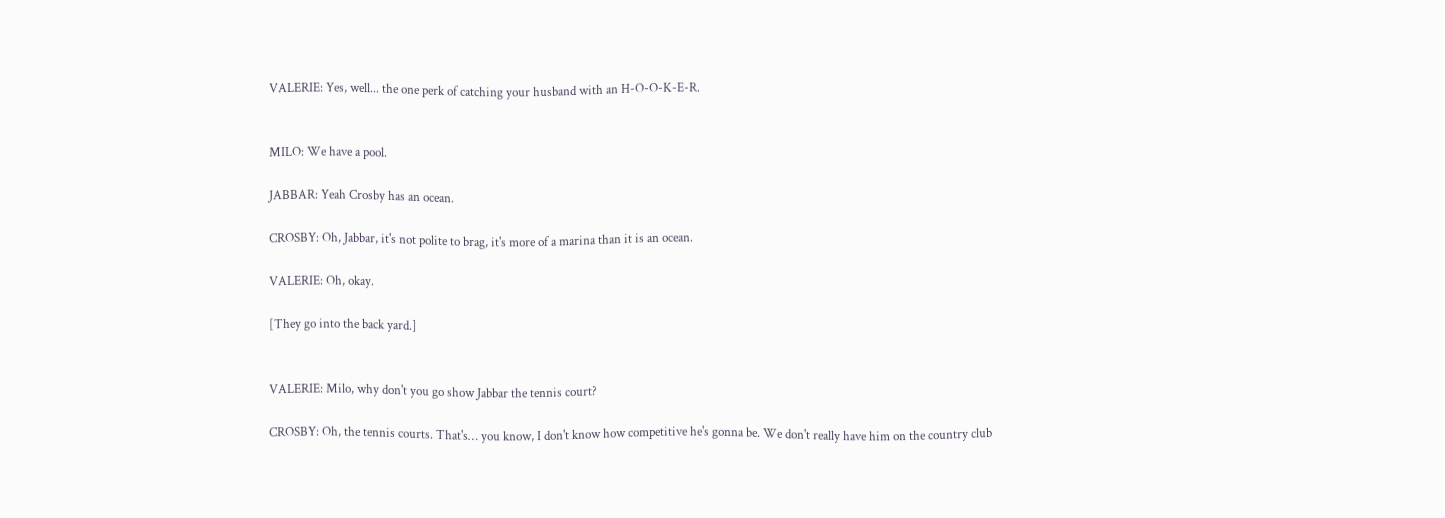VALERIE: Yes, well... the one perk of catching your husband with an H-O-O-K-E-R.


MILO: We have a pool.

JABBAR: Yeah Crosby has an ocean.

CROSBY: Oh, Jabbar, it's not polite to brag, it's more of a marina than it is an ocean.

VALERIE: Oh, okay.

[They go into the back yard.]


VALERIE: Milo, why don't you go show Jabbar the tennis court?

CROSBY: Oh, the tennis courts. That's… you know, I don't know how competitive he's gonna be. We don't really have him on the country club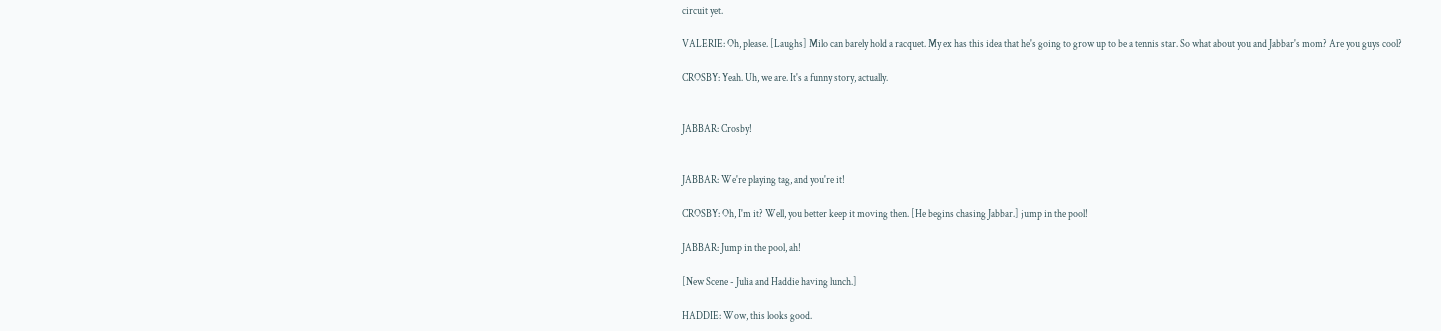circuit yet.

VALERIE: Oh, please. [Laughs] Milo can barely hold a racquet. My ex has this idea that he's going to grow up to be a tennis star. So what about you and Jabbar's mom? Are you guys cool?

CROSBY: Yeah. Uh, we are. It's a funny story, actually.


JABBAR: Crosby!


JABBAR: We're playing tag, and you're it!

CROSBY: Oh, I'm it? Well, you better keep it moving then. [He begins chasing Jabbar.] jump in the pool!

JABBAR: Jump in the pool, ah!

[New Scene - Julia and Haddie having lunch.]

HADDIE: Wow, this looks good.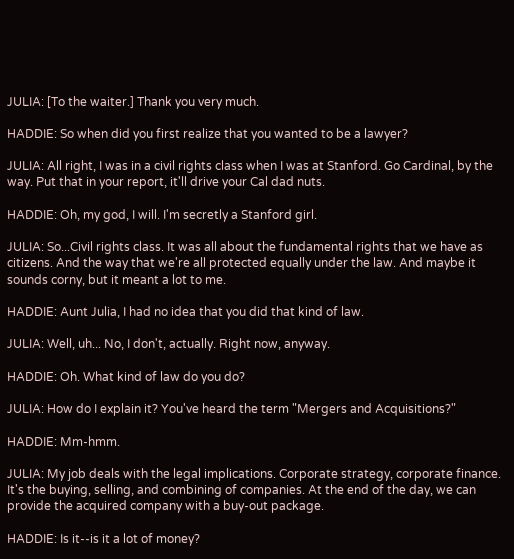JULIA: [To the waiter.] Thank you very much.

HADDIE: So when did you first realize that you wanted to be a lawyer?

JULIA: All right, I was in a civil rights class when I was at Stanford. Go Cardinal, by the way. Put that in your report, it'll drive your Cal dad nuts.

HADDIE: Oh, my god, I will. I'm secretly a Stanford girl.

JULIA: So...Civil rights class. It was all about the fundamental rights that we have as citizens. And the way that we're all protected equally under the law. And maybe it sounds corny, but it meant a lot to me.

HADDIE: Aunt Julia, I had no idea that you did that kind of law.

JULIA: Well, uh... No, I don't, actually. Right now, anyway.

HADDIE: Oh. What kind of law do you do?

JULIA: How do I explain it? You've heard the term "Mergers and Acquisitions?"

HADDIE: Mm-hmm.

JULIA: My job deals with the legal implications. Corporate strategy, corporate finance. It's the buying, selling, and combining of companies. At the end of the day, we can provide the acquired company with a buy-out package.

HADDIE: Is it--is it a lot of money?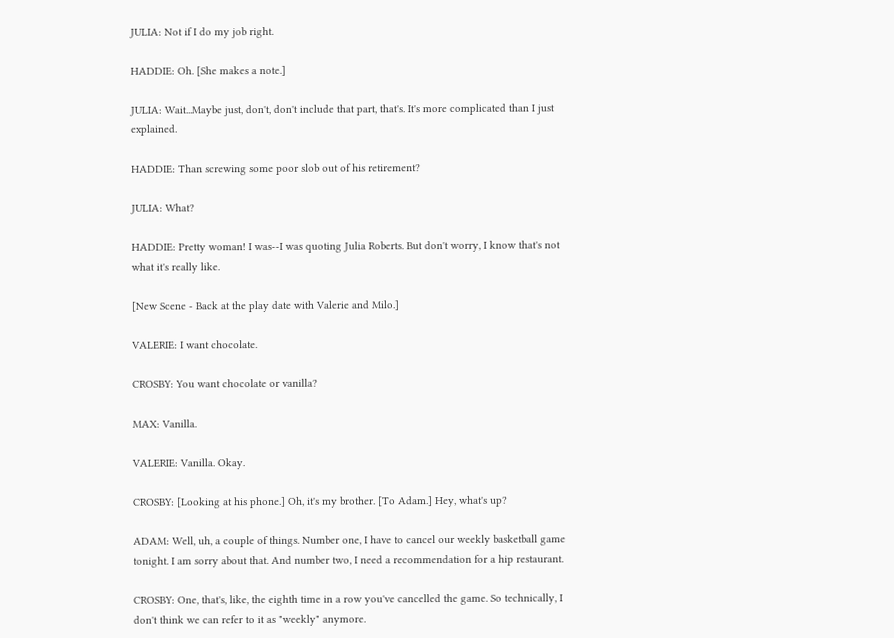JULIA: Not if I do my job right.

HADDIE: Oh. [She makes a note.]

JULIA: Wait...Maybe just, don't, don't include that part, that's. It's more complicated than I just explained.

HADDIE: Than screwing some poor slob out of his retirement?

JULIA: What?

HADDIE: Pretty woman! I was--I was quoting Julia Roberts. But don't worry, I know that's not what it's really like.

[New Scene - Back at the play date with Valerie and Milo.]

VALERIE: I want chocolate.

CROSBY: You want chocolate or vanilla?

MAX: Vanilla.

VALERIE: Vanilla. Okay.

CROSBY: [Looking at his phone.] Oh, it's my brother. [To Adam.] Hey, what's up?

ADAM: Well, uh, a couple of things. Number one, I have to cancel our weekly basketball game tonight. I am sorry about that. And number two, I need a recommendation for a hip restaurant.

CROSBY: One, that's, like, the eighth time in a row you've cancelled the game. So technically, I don't think we can refer to it as "weekly" anymore.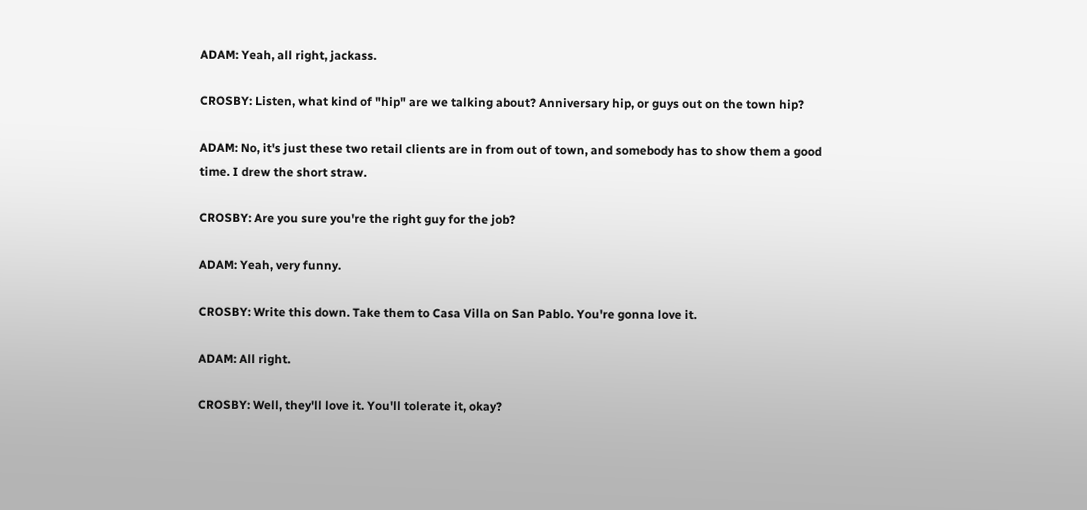ADAM: Yeah, all right, jackass.

CROSBY: Listen, what kind of "hip" are we talking about? Anniversary hip, or guys out on the town hip?

ADAM: No, it's just these two retail clients are in from out of town, and somebody has to show them a good time. I drew the short straw.

CROSBY: Are you sure you're the right guy for the job?

ADAM: Yeah, very funny.

CROSBY: Write this down. Take them to Casa Villa on San Pablo. You're gonna love it.

ADAM: All right.

CROSBY: Well, they'll love it. You'll tolerate it, okay?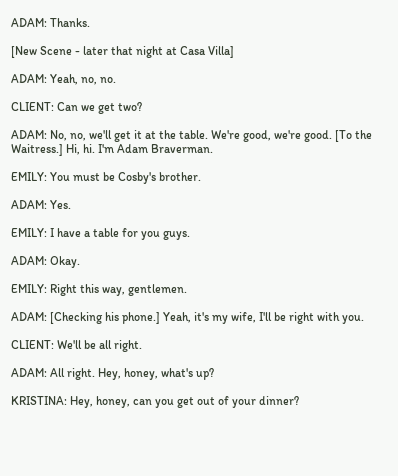ADAM: Thanks.

[New Scene - later that night at Casa Villa]

ADAM: Yeah, no, no.

CLIENT: Can we get two?

ADAM: No, no, we'll get it at the table. We're good, we're good. [To the Waitress.] Hi, hi. I'm Adam Braverman.

EMILY: You must be Cosby's brother.

ADAM: Yes.

EMILY: I have a table for you guys.

ADAM: Okay.

EMILY: Right this way, gentlemen.

ADAM: [Checking his phone.] Yeah, it's my wife, I'll be right with you.

CLIENT: We'll be all right.

ADAM: All right. Hey, honey, what's up?

KRISTINA: Hey, honey, can you get out of your dinner?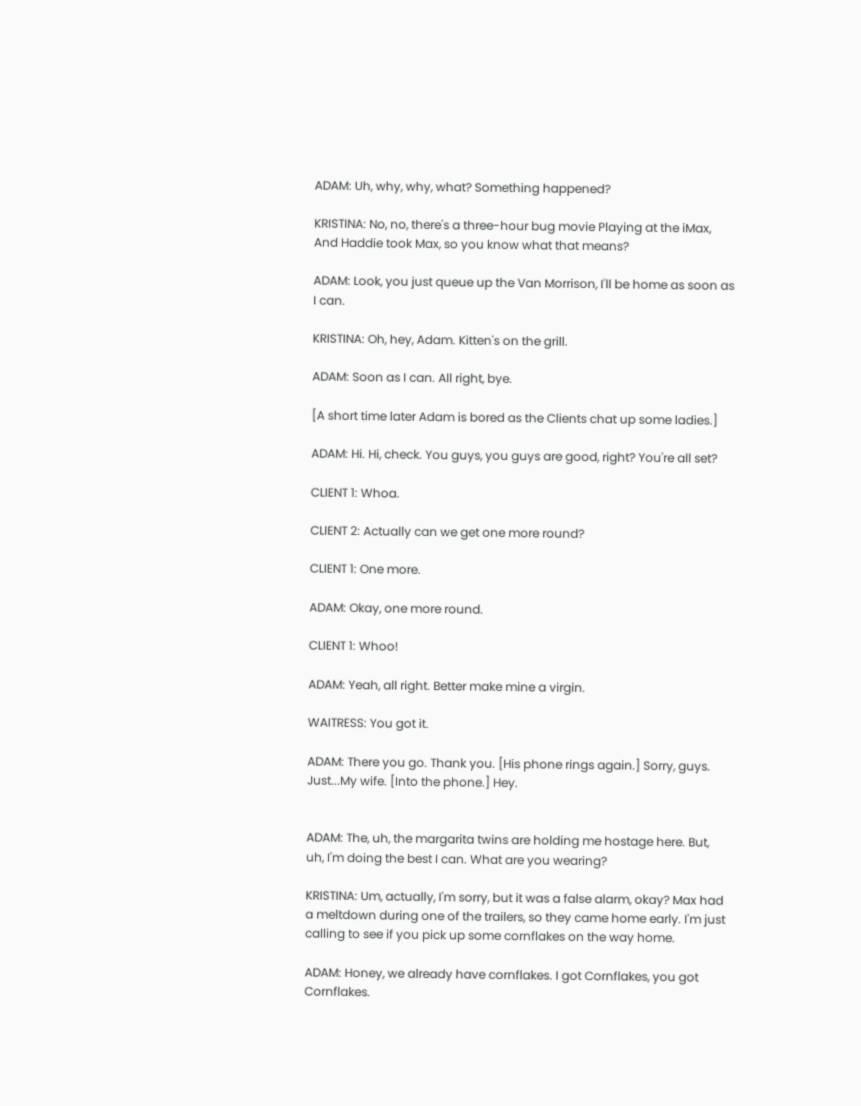ADAM: Uh, why, why, what? Something happened?

KRISTINA: No, no, there's a three-hour bug movie Playing at the iMax, And Haddie took Max, so you know what that means?

ADAM: Look, you just queue up the Van Morrison, I'll be home as soon as I can.

KRISTINA: Oh, hey, Adam. Kitten's on the grill.

ADAM: Soon as I can. All right, bye.

[A short time later Adam is bored as the Clients chat up some ladies.]

ADAM: Hi. Hi, check. You guys, you guys are good, right? You're all set?

CLIENT 1: Whoa.

CLIENT 2: Actually can we get one more round?

CLIENT 1: One more.

ADAM: Okay, one more round.

CLIENT 1: Whoo!

ADAM: Yeah, all right. Better make mine a virgin.

WAITRESS: You got it.

ADAM: There you go. Thank you. [His phone rings again.] Sorry, guys. Just...My wife. [Into the phone.] Hey.


ADAM: The, uh, the margarita twins are holding me hostage here. But, uh, I'm doing the best I can. What are you wearing?

KRISTINA: Um, actually, I'm sorry, but it was a false alarm, okay? Max had a meltdown during one of the trailers, so they came home early. I'm just calling to see if you pick up some cornflakes on the way home.

ADAM: Honey, we already have cornflakes. I got Cornflakes, you got Cornflakes.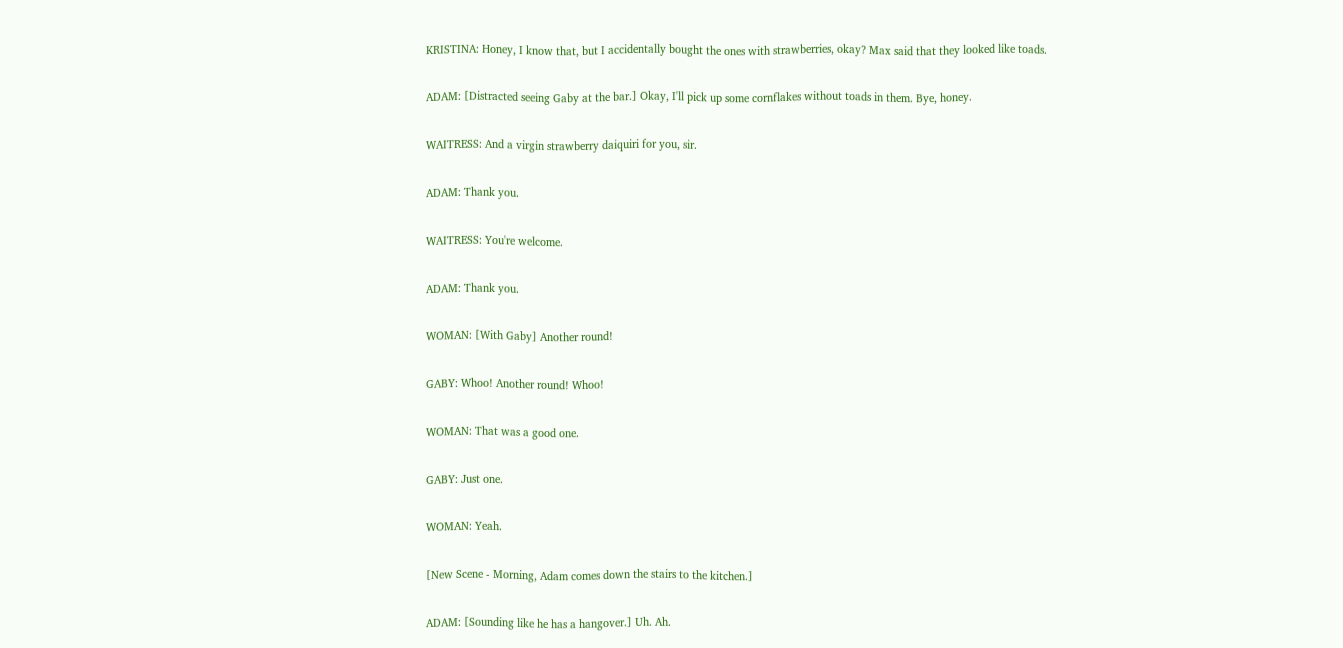KRISTINA: Honey, I know that, but I accidentally bought the ones with strawberries, okay? Max said that they looked like toads.

ADAM: [Distracted seeing Gaby at the bar.] Okay, I'll pick up some cornflakes without toads in them. Bye, honey.

WAITRESS: And a virgin strawberry daiquiri for you, sir.

ADAM: Thank you.

WAITRESS: You're welcome.

ADAM: Thank you.

WOMAN: [With Gaby] Another round!

GABY: Whoo! Another round! Whoo!

WOMAN: That was a good one.

GABY: Just one.

WOMAN: Yeah.

[New Scene - Morning, Adam comes down the stairs to the kitchen.]

ADAM: [Sounding like he has a hangover.] Uh. Ah.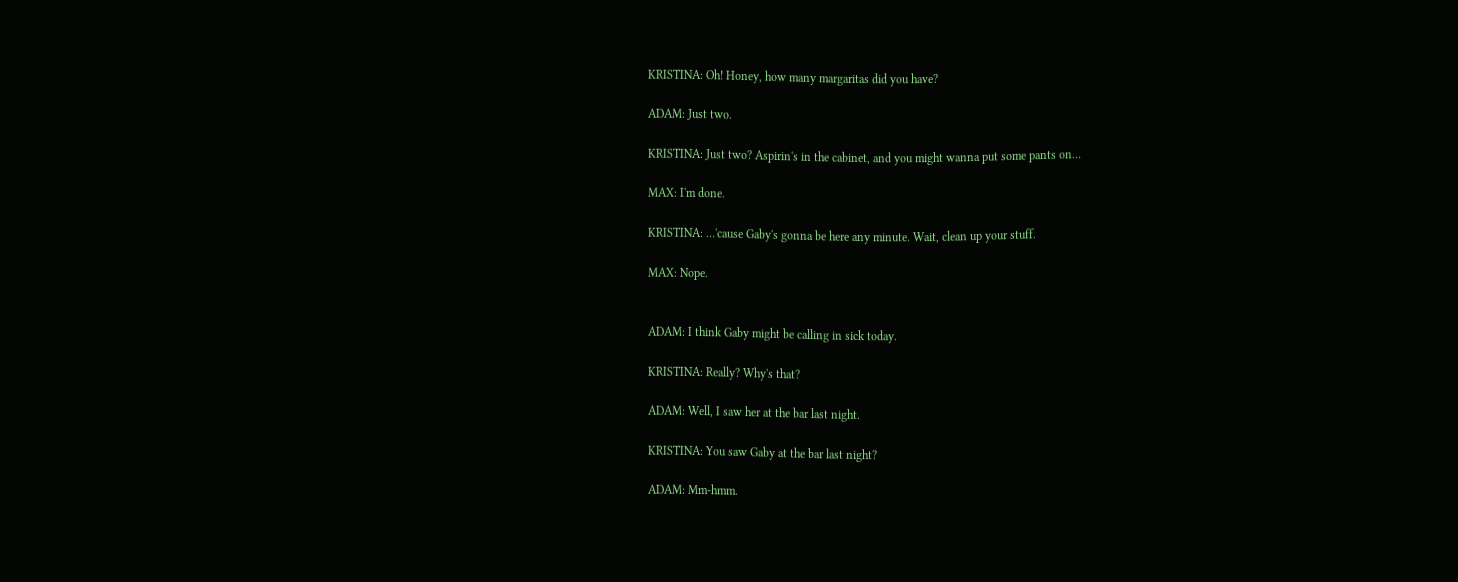KRISTINA: Oh! Honey, how many margaritas did you have?

ADAM: Just two.

KRISTINA: Just two? Aspirin's in the cabinet, and you might wanna put some pants on…

MAX: I'm done.

KRISTINA: …'cause Gaby's gonna be here any minute. Wait, clean up your stuff.

MAX: Nope.


ADAM: I think Gaby might be calling in sick today.

KRISTINA: Really? Why's that?

ADAM: Well, I saw her at the bar last night.

KRISTINA: You saw Gaby at the bar last night?

ADAM: Mm-hmm.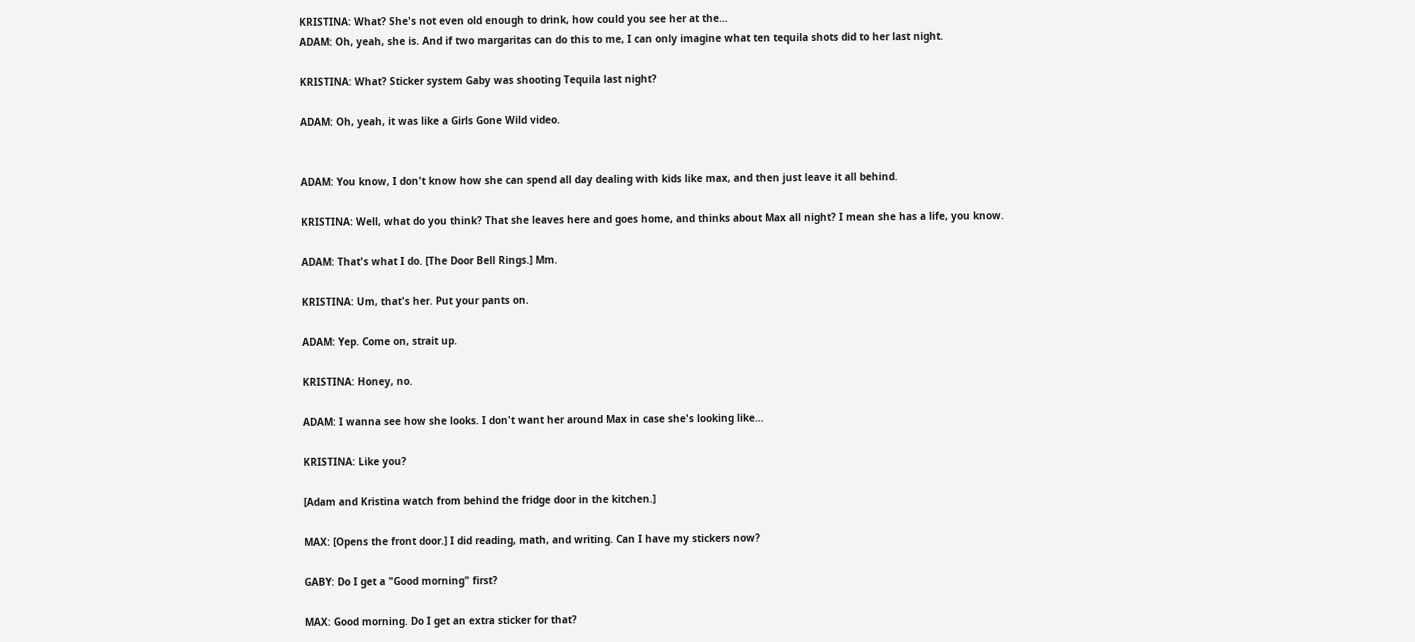KRISTINA: What? She's not even old enough to drink, how could you see her at the…
ADAM: Oh, yeah, she is. And if two margaritas can do this to me, I can only imagine what ten tequila shots did to her last night.

KRISTINA: What? Sticker system Gaby was shooting Tequila last night?

ADAM: Oh, yeah, it was like a Girls Gone Wild video.


ADAM: You know, I don't know how she can spend all day dealing with kids like max, and then just leave it all behind.

KRISTINA: Well, what do you think? That she leaves here and goes home, and thinks about Max all night? I mean she has a life, you know.

ADAM: That's what I do. [The Door Bell Rings.] Mm.

KRISTINA: Um, that's her. Put your pants on.

ADAM: Yep. Come on, strait up.

KRISTINA: Honey, no.

ADAM: I wanna see how she looks. I don't want her around Max in case she's looking like…

KRISTINA: Like you?

[Adam and Kristina watch from behind the fridge door in the kitchen.]

MAX: [Opens the front door.] I did reading, math, and writing. Can I have my stickers now?

GABY: Do I get a "Good morning" first?

MAX: Good morning. Do I get an extra sticker for that?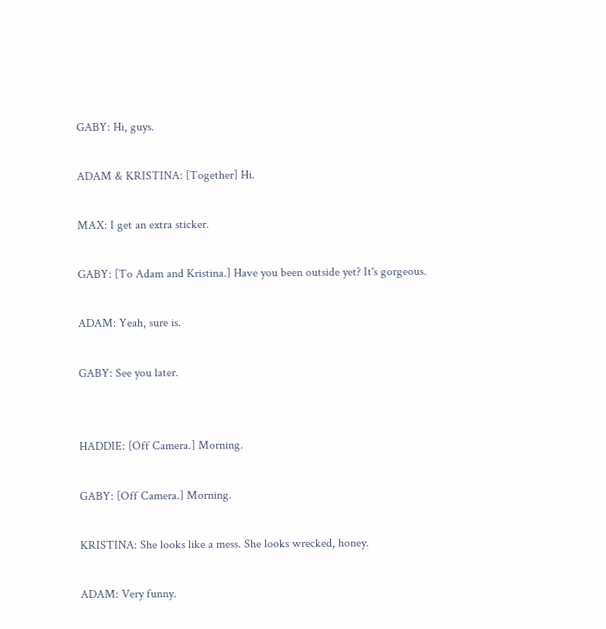GABY: Hi, guys.

ADAM & KRISTINA: [Together] Hi.

MAX: I get an extra sticker.

GABY: [To Adam and Kristina.] Have you been outside yet? It's gorgeous.

ADAM: Yeah, sure is.

GABY: See you later.


HADDIE: [Off Camera.] Morning.

GABY: [Off Camera.] Morning.

KRISTINA: She looks like a mess. She looks wrecked, honey.

ADAM: Very funny.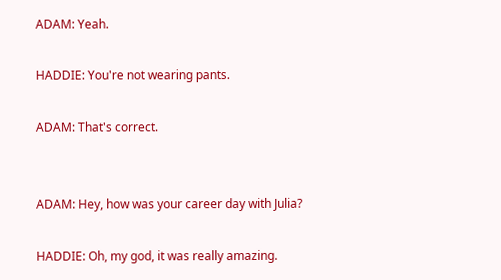ADAM: Yeah.

HADDIE: You're not wearing pants.

ADAM: That's correct.


ADAM: Hey, how was your career day with Julia?

HADDIE: Oh, my god, it was really amazing.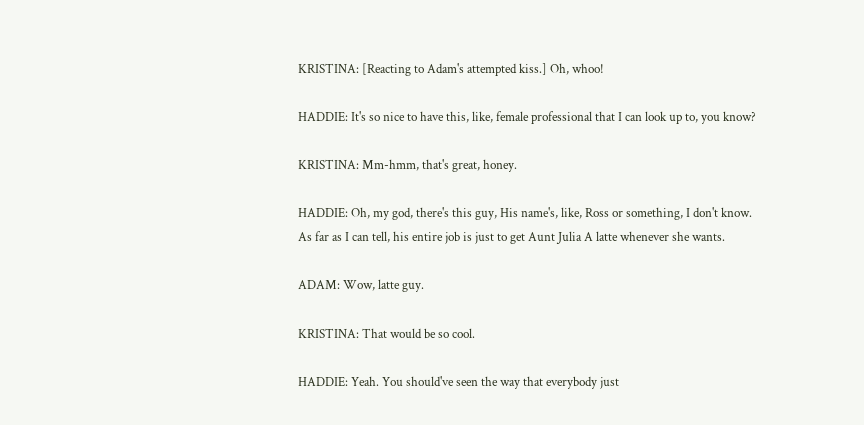KRISTINA: [Reacting to Adam's attempted kiss.] Oh, whoo!

HADDIE: It's so nice to have this, like, female professional that I can look up to, you know?

KRISTINA: Mm-hmm, that's great, honey.

HADDIE: Oh, my god, there's this guy, His name's, like, Ross or something, I don't know. As far as I can tell, his entire job is just to get Aunt Julia A latte whenever she wants.

ADAM: Wow, latte guy.

KRISTINA: That would be so cool.

HADDIE: Yeah. You should've seen the way that everybody just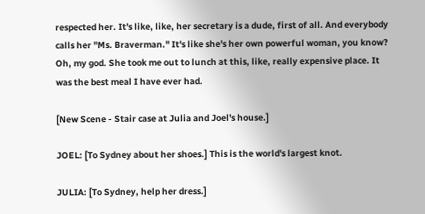respected her. It's like, like, her secretary is a dude, first of all. And everybody calls her "Ms. Braverman." It's like she's her own powerful woman, you know? Oh, my god. She took me out to lunch at this, like, really expensive place. It was the best meal I have ever had.

[New Scene - Stair case at Julia and Joel's house.]

JOEL: [To Sydney about her shoes.] This is the world's largest knot.

JULIA: [To Sydney, help her dress.]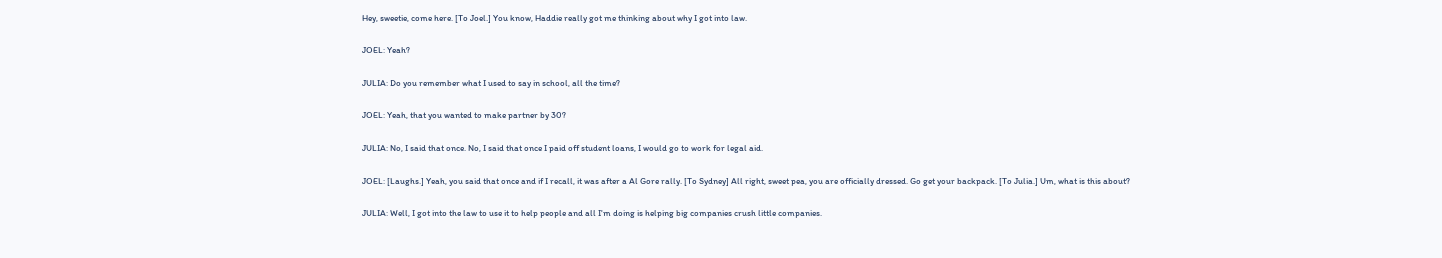Hey, sweetie, come here. [To Joel.] You know, Haddie really got me thinking about why I got into law.

JOEL: Yeah?

JULIA: Do you remember what I used to say in school, all the time?

JOEL: Yeah, that you wanted to make partner by 30?

JULIA: No, I said that once. No, I said that once I paid off student loans, I would go to work for legal aid.

JOEL: [Laughs.] Yeah, you said that once and if I recall, it was after a Al Gore rally. [To Sydney] All right, sweet pea, you are officially dressed. Go get your backpack. [To Julia.] Um, what is this about?

JULIA: Well, I got into the law to use it to help people and all I'm doing is helping big companies crush little companies.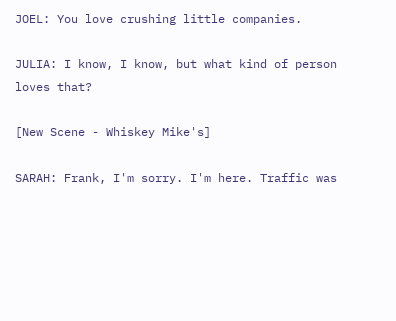JOEL: You love crushing little companies.

JULIA: I know, I know, but what kind of person loves that?

[New Scene - Whiskey Mike's]

SARAH: Frank, I'm sorry. I'm here. Traffic was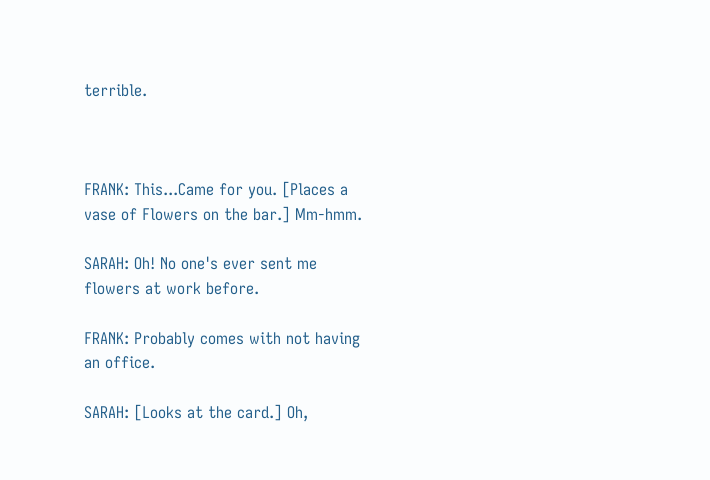terrible.



FRANK: This...Came for you. [Places a vase of Flowers on the bar.] Mm-hmm.

SARAH: Oh! No one's ever sent me flowers at work before.

FRANK: Probably comes with not having an office.

SARAH: [Looks at the card.] Oh,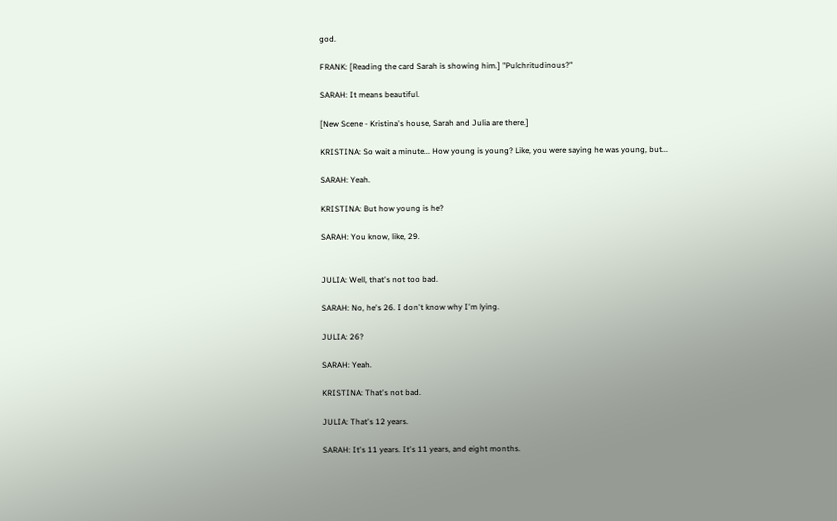god.

FRANK: [Reading the card Sarah is showing him.] "Pulchritudinous?"

SARAH: It means beautiful.

[New Scene - Kristina's house, Sarah and Julia are there.]

KRISTINA: So wait a minute... How young is young? Like, you were saying he was young, but...

SARAH: Yeah.

KRISTINA: But how young is he?

SARAH: You know, like, 29.


JULIA: Well, that's not too bad.

SARAH: No, he's 26. I don't know why I'm lying.

JULIA: 26?

SARAH: Yeah.

KRISTINA: That's not bad.

JULIA: That's 12 years.

SARAH: It's 11 years. It's 11 years, and eight months.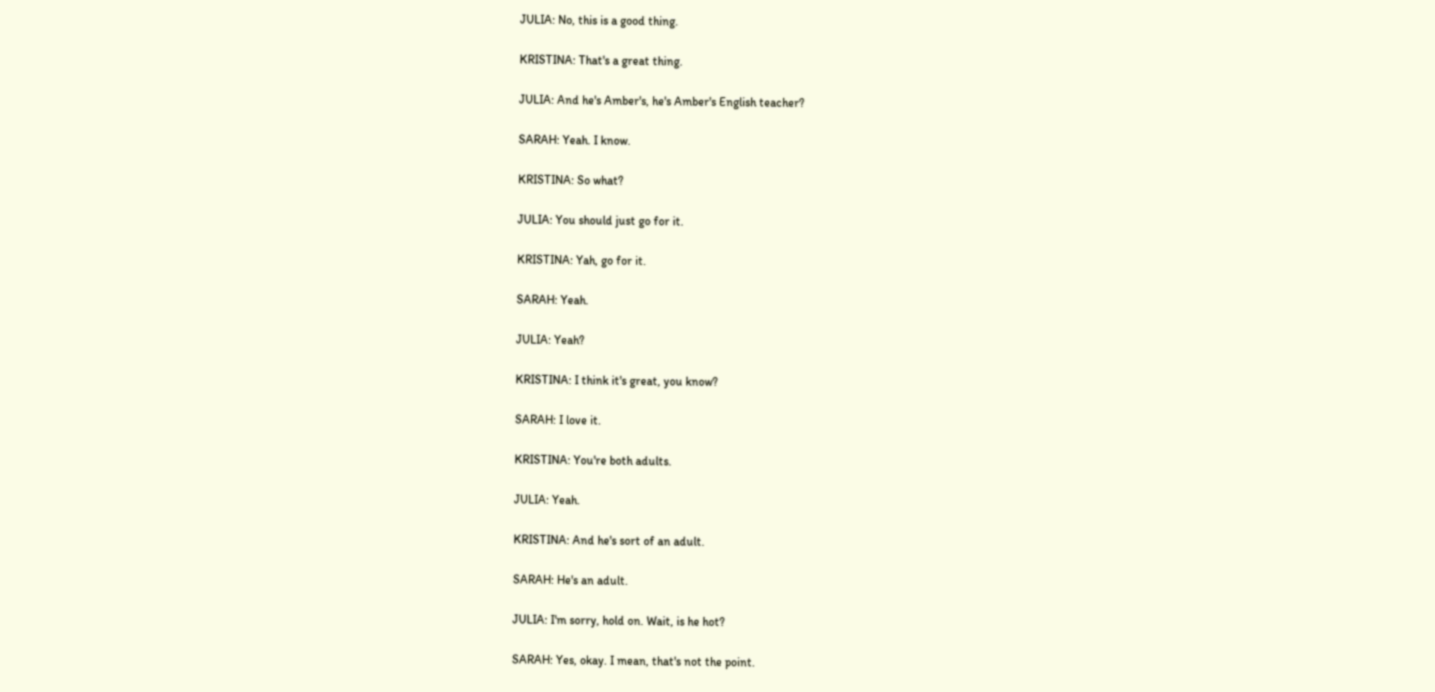JULIA: No, this is a good thing.

KRISTINA: That's a great thing.

JULIA: And he's Amber's, he's Amber's English teacher?

SARAH: Yeah. I know.

KRISTINA: So what?

JULIA: You should just go for it.

KRISTINA: Yah, go for it.

SARAH: Yeah.

JULIA: Yeah?

KRISTINA: I think it's great, you know?

SARAH: I love it.

KRISTINA: You're both adults.

JULIA: Yeah.

KRISTINA: And he's sort of an adult.

SARAH: He's an adult.

JULIA: I'm sorry, hold on. Wait, is he hot?

SARAH: Yes, okay. I mean, that's not the point.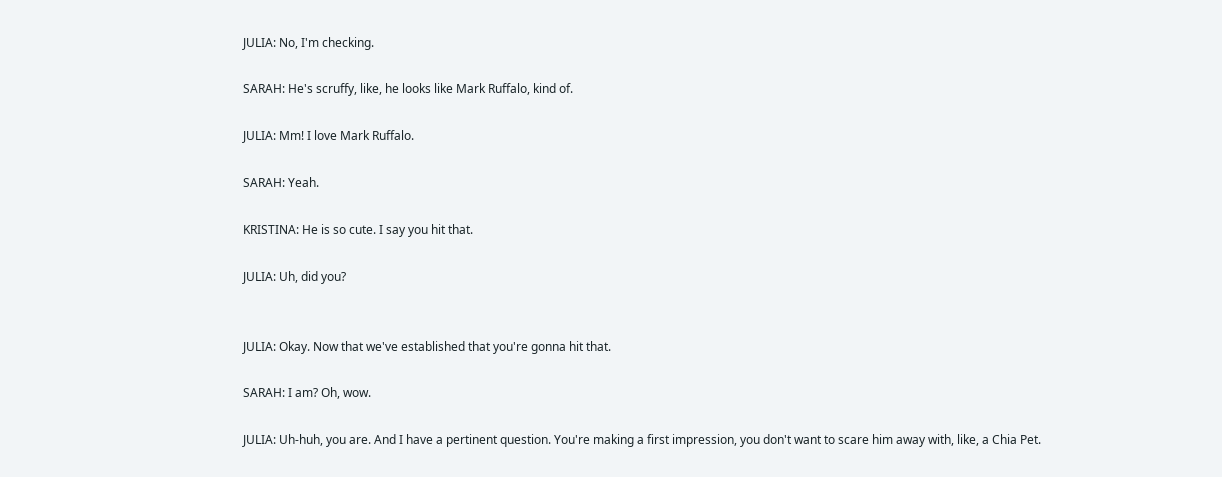JULIA: No, I'm checking.

SARAH: He's scruffy, like, he looks like Mark Ruffalo, kind of.

JULIA: Mm! I love Mark Ruffalo.

SARAH: Yeah.

KRISTINA: He is so cute. I say you hit that.

JULIA: Uh, did you?


JULIA: Okay. Now that we've established that you're gonna hit that.

SARAH: I am? Oh, wow.

JULIA: Uh-huh, you are. And I have a pertinent question. You're making a first impression, you don't want to scare him away with, like, a Chia Pet.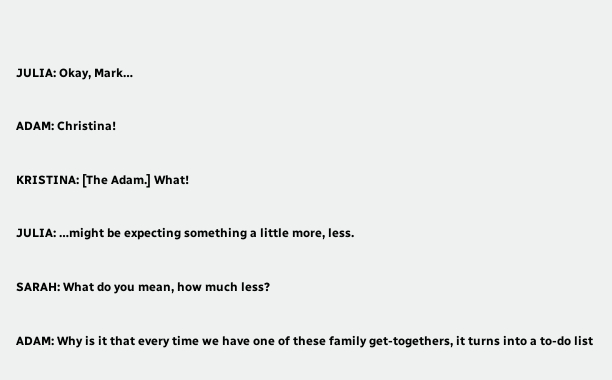JULIA: Okay, Mark…

ADAM: Christina!

KRISTINA: [The Adam.] What!

JULIA: …might be expecting something a little more, less.

SARAH: What do you mean, how much less?

ADAM: Why is it that every time we have one of these family get-togethers, it turns into a to-do list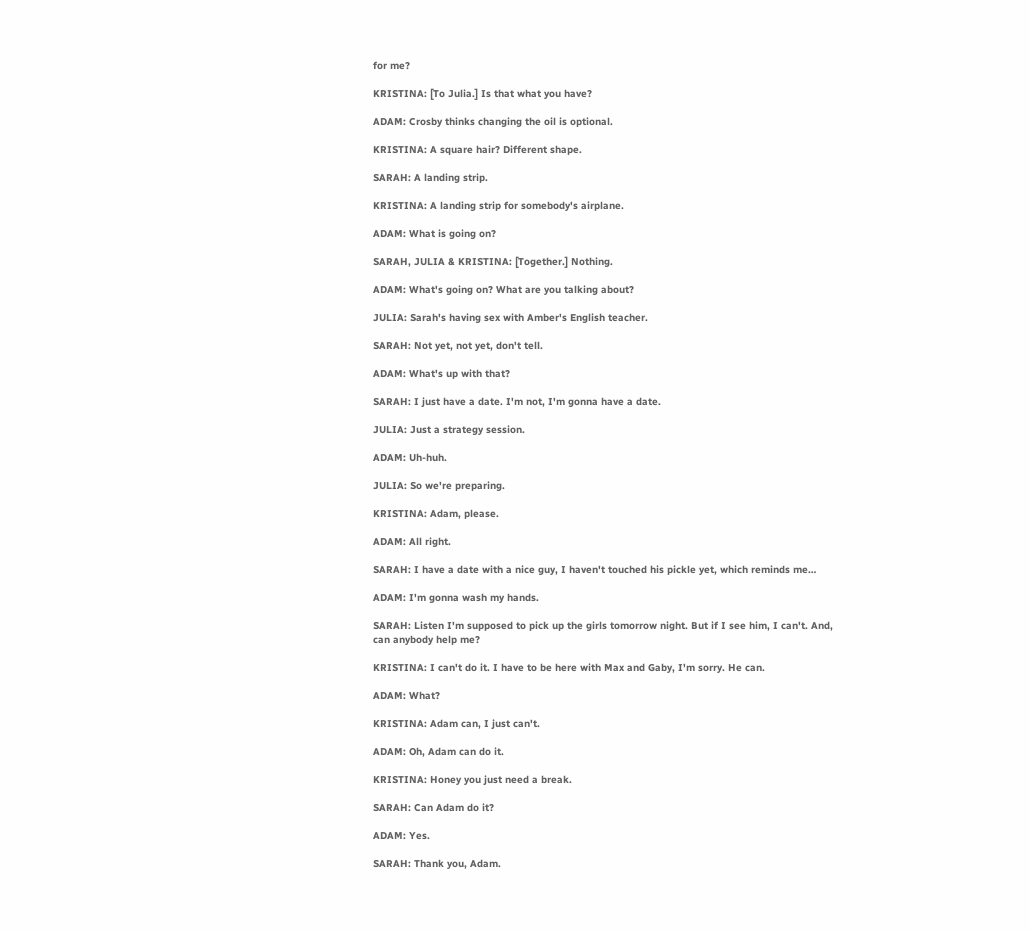for me?

KRISTINA: [To Julia.] Is that what you have?

ADAM: Crosby thinks changing the oil is optional.

KRISTINA: A square hair? Different shape.

SARAH: A landing strip.

KRISTINA: A landing strip for somebody's airplane.

ADAM: What is going on?

SARAH, JULIA & KRISTINA: [Together.] Nothing.

ADAM: What's going on? What are you talking about?

JULIA: Sarah's having sex with Amber's English teacher.

SARAH: Not yet, not yet, don't tell.

ADAM: What's up with that?

SARAH: I just have a date. I'm not, I'm gonna have a date.

JULIA: Just a strategy session.

ADAM: Uh-huh.

JULIA: So we're preparing.

KRISTINA: Adam, please.

ADAM: All right.

SARAH: I have a date with a nice guy, I haven't touched his pickle yet, which reminds me…

ADAM: I'm gonna wash my hands.

SARAH: Listen I'm supposed to pick up the girls tomorrow night. But if I see him, I can't. And, can anybody help me?

KRISTINA: I can't do it. I have to be here with Max and Gaby, I'm sorry. He can.

ADAM: What?

KRISTINA: Adam can, I just can't.

ADAM: Oh, Adam can do it.

KRISTINA: Honey you just need a break.

SARAH: Can Adam do it?

ADAM: Yes.

SARAH: Thank you, Adam.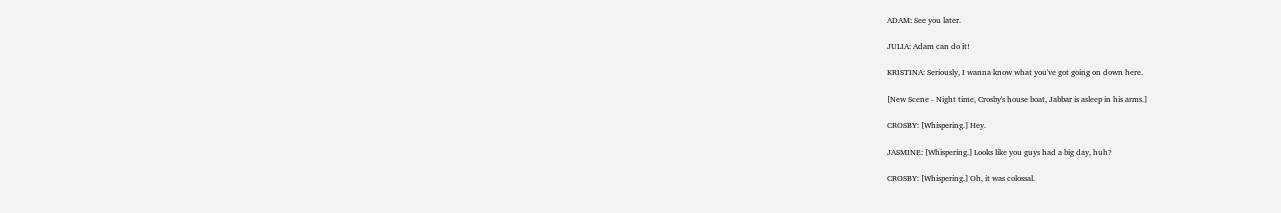ADAM: See you later.

JULIA: Adam can do it!

KRISTINA: Seriously, I wanna know what you've got going on down here.

[New Scene - Night time, Crosby's house boat, Jabbar is asleep in his arms.]

CROSBY: [Whispering.] Hey.

JASMINE: [Whispering.] Looks like you guys had a big day, huh?

CROSBY: [Whispering.] Oh, it was colossal.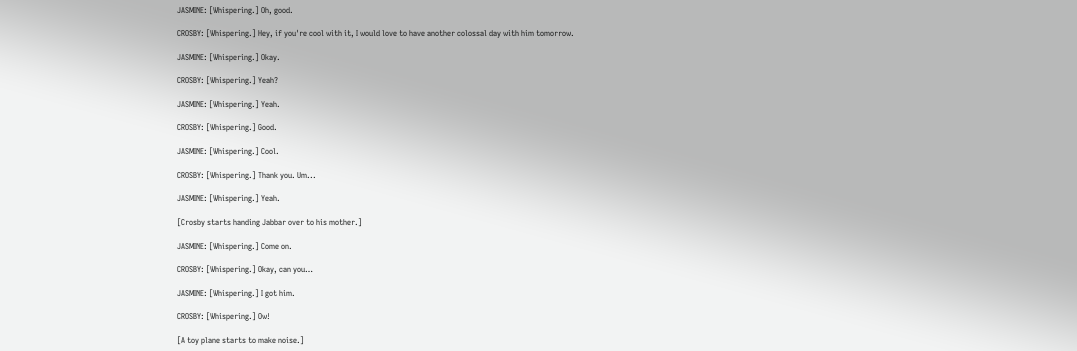JASMINE: [Whispering.] Oh, good.

CROSBY: [Whispering.] Hey, if you're cool with it, I would love to have another colossal day with him tomorrow.

JASMINE: [Whispering.] Okay.

CROSBY: [Whispering.] Yeah?

JASMINE: [Whispering.] Yeah.

CROSBY: [Whispering.] Good.

JASMINE: [Whispering.] Cool.

CROSBY: [Whispering.] Thank you. Um...

JASMINE: [Whispering.] Yeah.

[Crosby starts handing Jabbar over to his mother.]

JASMINE: [Whispering.] Come on.

CROSBY: [Whispering.] Okay, can you…

JASMINE: [Whispering.] I got him.

CROSBY: [Whispering.] Ow!

[A toy plane starts to make noise.]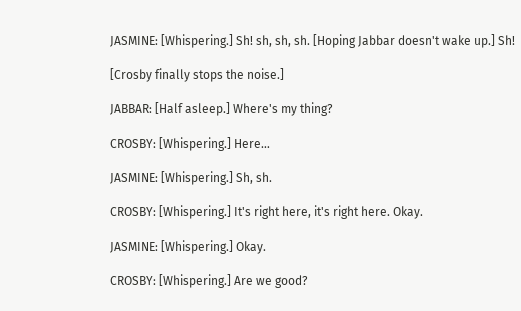JASMINE: [Whispering.] Sh! sh, sh, sh. [Hoping Jabbar doesn't wake up.] Sh!

[Crosby finally stops the noise.]

JABBAR: [Half asleep.] Where's my thing?

CROSBY: [Whispering.] Here…

JASMINE: [Whispering.] Sh, sh.

CROSBY: [Whispering.] It's right here, it's right here. Okay.

JASMINE: [Whispering.] Okay.

CROSBY: [Whispering.] Are we good?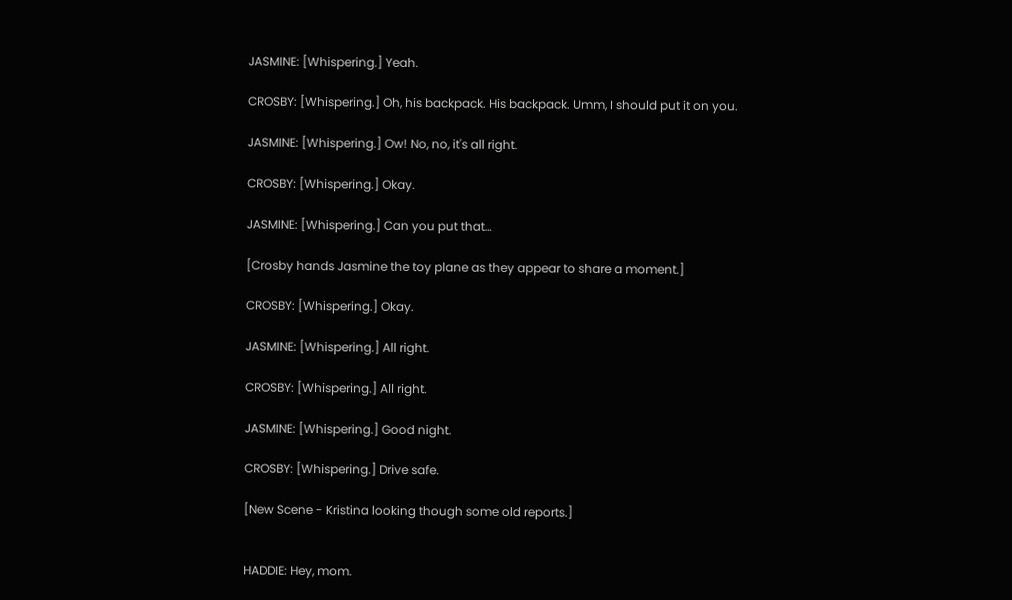JASMINE: [Whispering.] Yeah.

CROSBY: [Whispering.] Oh, his backpack. His backpack. Umm, I should put it on you.

JASMINE: [Whispering.] Ow! No, no, it's all right.

CROSBY: [Whispering.] Okay.

JASMINE: [Whispering.] Can you put that…

[Crosby hands Jasmine the toy plane as they appear to share a moment.]

CROSBY: [Whispering.] Okay.

JASMINE: [Whispering.] All right.

CROSBY: [Whispering.] All right.

JASMINE: [Whispering.] Good night.

CROSBY: [Whispering.] Drive safe.

[New Scene - Kristina looking though some old reports.]


HADDIE: Hey, mom.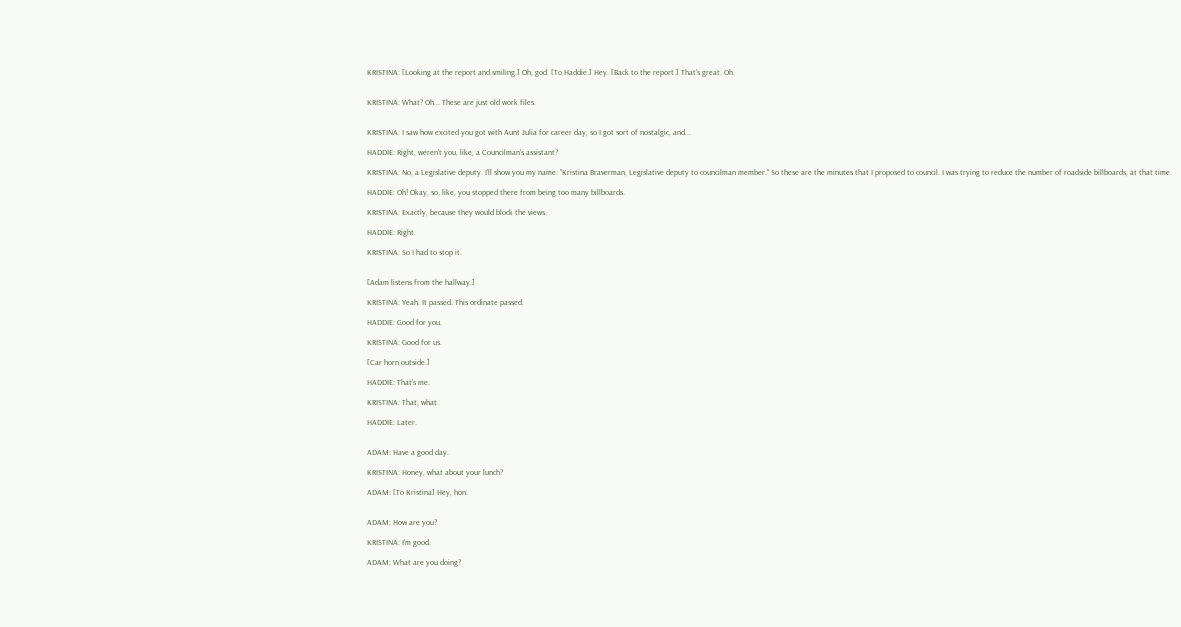KRISTINA: [Looking at the report and smiling.] Oh, god. [To Haddie.] Hey. [Back to the report.] That's great. Oh.


KRISTINA: What? Oh... These are just old work files.


KRISTINA: I saw how excited you got with Aunt Julia for career day, so I got sort of nostalgic, and...

HADDIE: Right, weren't you, like, a Councilman's assistant?

KRISTINA: No, a Legislative deputy. I'll show you my name. "Kristina Braverman, Legislative deputy to councilman member." So these are the minutes that I proposed to council. I was trying to reduce the number of roadside billboards, at that time.

HADDIE: Oh! Okay, so, like, you stopped there from being too many billboards.

KRISTINA: Exactly, because they would block the views.

HADDIE: Right.

KRISTINA: So I had to stop it.


[Adam listens from the hallway.]

KRISTINA: Yeah. It passed. This ordinate passed.

HADDIE: Good for you.

KRISTINA: Good for us.

[Car horn outside.]

HADDIE: That's me.

KRISTINA: That, what.

HADDIE: Later.


ADAM: Have a good day.

KRISTINA: Honey, what about your lunch?

ADAM: [To Kristina] Hey, hon.


ADAM: How are you?

KRISTINA: I'm good.

ADAM: What are you doing?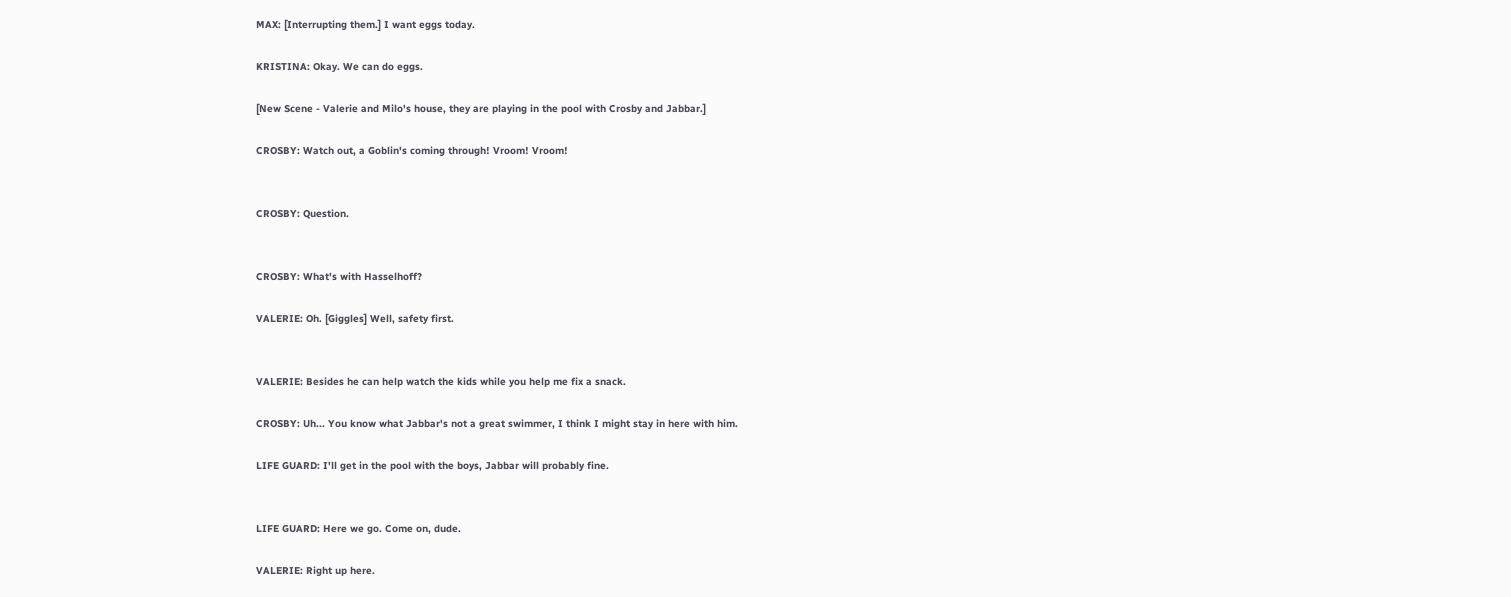MAX: [Interrupting them.] I want eggs today.

KRISTINA: Okay. We can do eggs.

[New Scene - Valerie and Milo's house, they are playing in the pool with Crosby and Jabbar.]

CROSBY: Watch out, a Goblin's coming through! Vroom! Vroom!


CROSBY: Question.


CROSBY: What's with Hasselhoff?

VALERIE: Oh. [Giggles] Well, safety first.


VALERIE: Besides he can help watch the kids while you help me fix a snack.

CROSBY: Uh... You know what Jabbar's not a great swimmer, I think I might stay in here with him.

LIFE GUARD: I'll get in the pool with the boys, Jabbar will probably fine.


LIFE GUARD: Here we go. Come on, dude.

VALERIE: Right up here.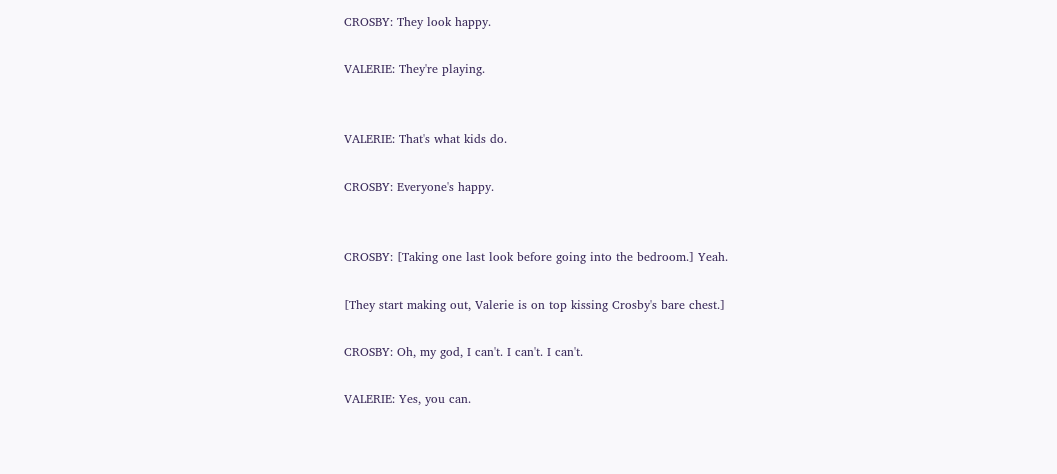CROSBY: They look happy.

VALERIE: They're playing.


VALERIE: That's what kids do.

CROSBY: Everyone's happy.


CROSBY: [Taking one last look before going into the bedroom.] Yeah.

[They start making out, Valerie is on top kissing Crosby's bare chest.]

CROSBY: Oh, my god, I can't. I can't. I can't.

VALERIE: Yes, you can.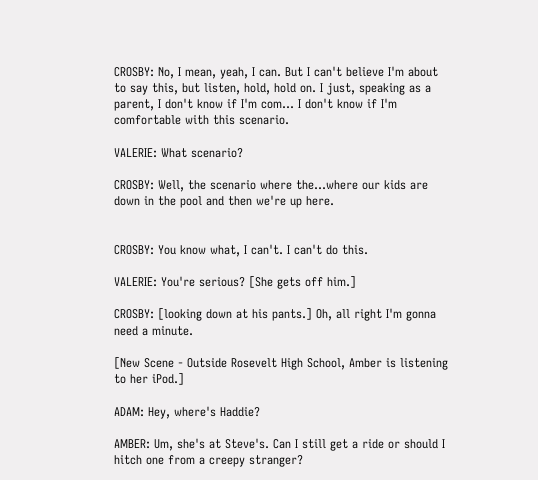CROSBY: No, I mean, yeah, I can. But I can't believe I'm about to say this, but listen, hold, hold on. I just, speaking as a parent, I don't know if I'm com… I don't know if I'm comfortable with this scenario.

VALERIE: What scenario?

CROSBY: Well, the scenario where the…where our kids are down in the pool and then we're up here.


CROSBY: You know what, I can't. I can't do this.

VALERIE: You're serious? [She gets off him.]

CROSBY: [looking down at his pants.] Oh, all right I'm gonna need a minute.

[New Scene - Outside Rosevelt High School, Amber is listening to her iPod.]

ADAM: Hey, where's Haddie?

AMBER: Um, she's at Steve's. Can I still get a ride or should I hitch one from a creepy stranger?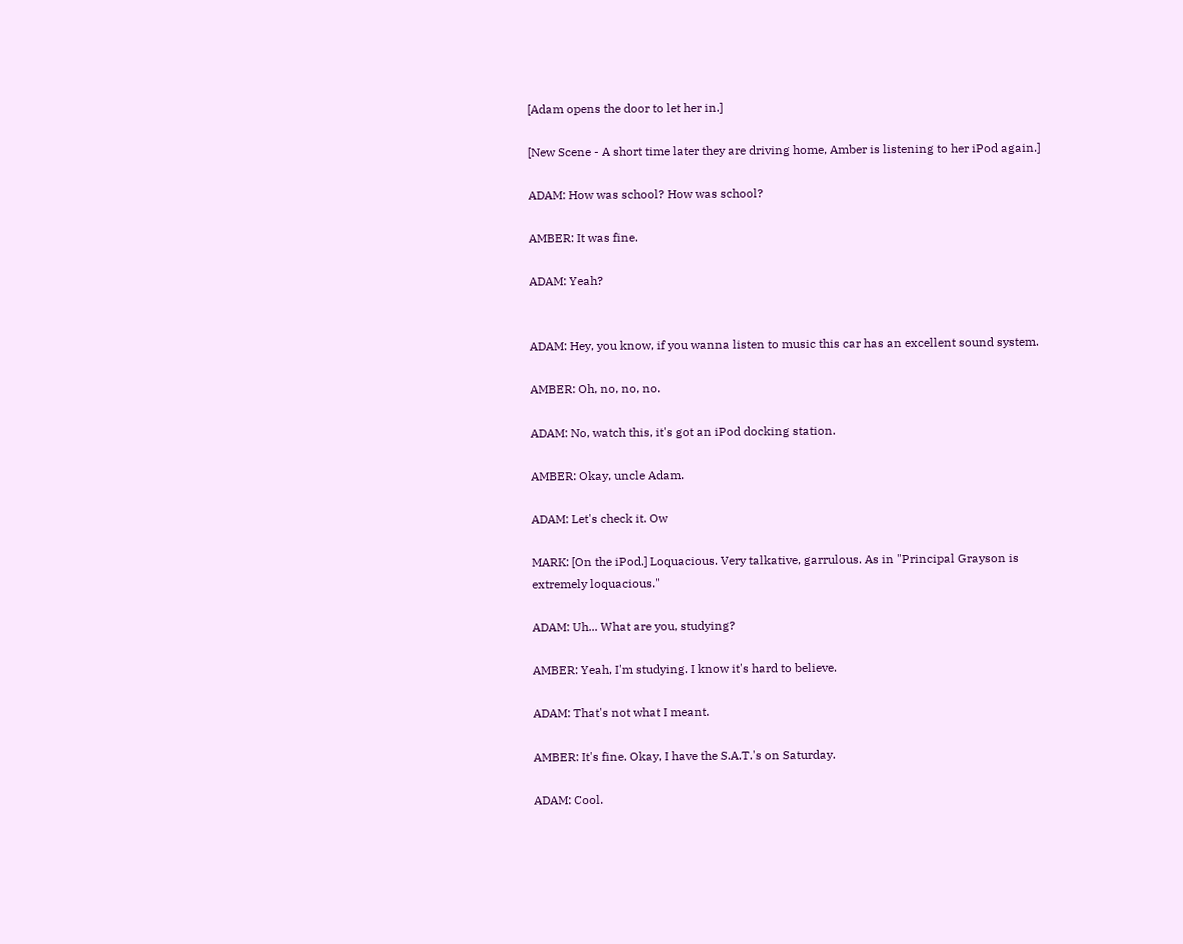[Adam opens the door to let her in.]

[New Scene - A short time later they are driving home, Amber is listening to her iPod again.]

ADAM: How was school? How was school?

AMBER: It was fine.

ADAM: Yeah?


ADAM: Hey, you know, if you wanna listen to music this car has an excellent sound system.

AMBER: Oh, no, no, no.

ADAM: No, watch this, it's got an iPod docking station.

AMBER: Okay, uncle Adam.

ADAM: Let's check it. Ow

MARK: [On the iPod.] Loquacious. Very talkative, garrulous. As in "Principal Grayson is extremely loquacious."

ADAM: Uh... What are you, studying?

AMBER: Yeah, I'm studying. I know it's hard to believe.

ADAM: That's not what I meant.

AMBER: It's fine. Okay, I have the S.A.T.'s on Saturday.

ADAM: Cool.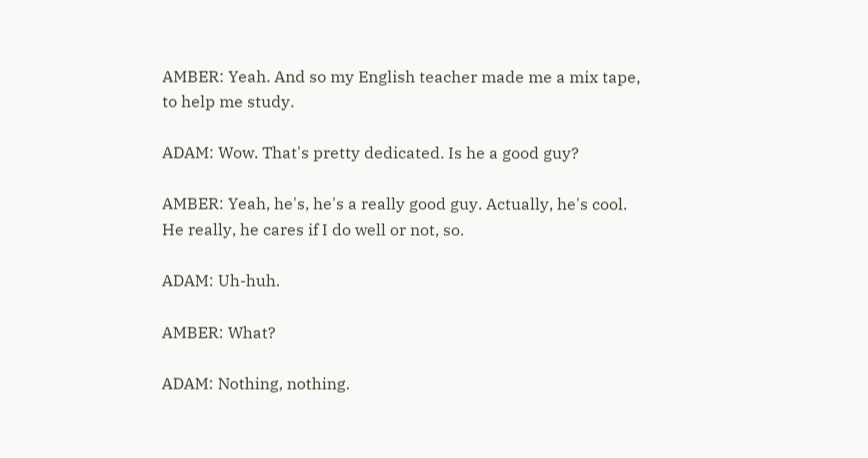AMBER: Yeah. And so my English teacher made me a mix tape, to help me study.

ADAM: Wow. That's pretty dedicated. Is he a good guy?

AMBER: Yeah, he's, he's a really good guy. Actually, he's cool. He really, he cares if I do well or not, so.

ADAM: Uh-huh.

AMBER: What?

ADAM: Nothing, nothing.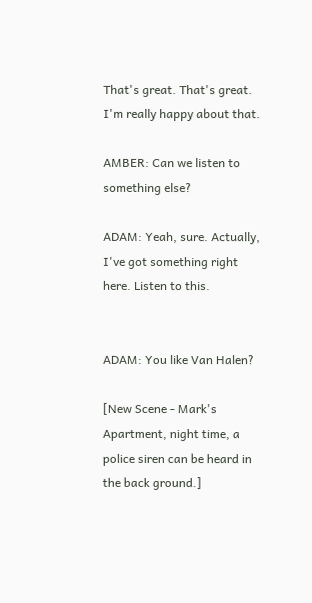That's great. That's great. I'm really happy about that.

AMBER: Can we listen to something else?

ADAM: Yeah, sure. Actually, I've got something right here. Listen to this.


ADAM: You like Van Halen?

[New Scene - Mark's Apartment, night time, a police siren can be heard in the back ground.]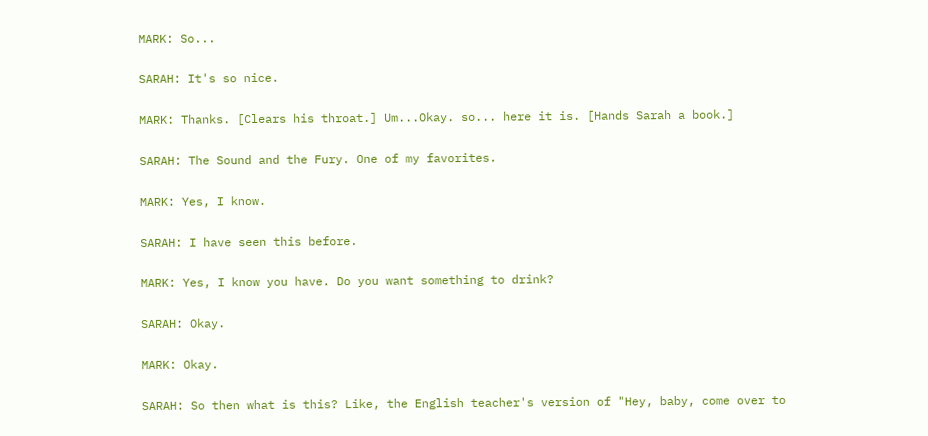MARK: So...

SARAH: It's so nice.

MARK: Thanks. [Clears his throat.] Um...Okay. so... here it is. [Hands Sarah a book.]

SARAH: The Sound and the Fury. One of my favorites.

MARK: Yes, I know.

SARAH: I have seen this before.

MARK: Yes, I know you have. Do you want something to drink?

SARAH: Okay.

MARK: Okay.

SARAH: So then what is this? Like, the English teacher's version of "Hey, baby, come over to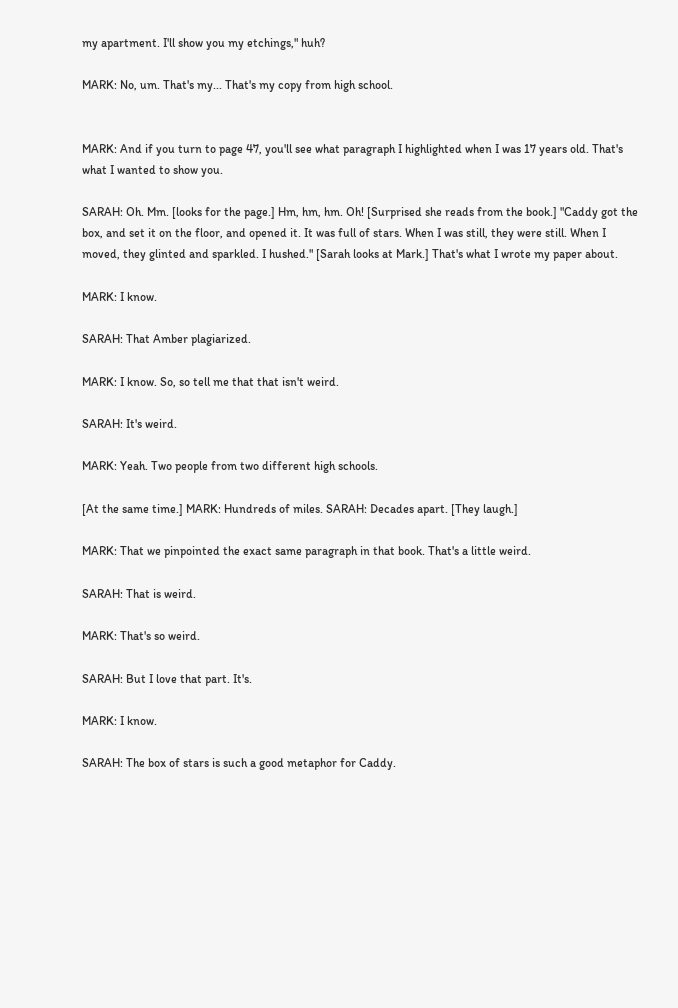my apartment. I'll show you my etchings," huh?

MARK: No, um. That's my... That's my copy from high school.


MARK: And if you turn to page 47, you'll see what paragraph I highlighted when I was 17 years old. That's what I wanted to show you.

SARAH: Oh. Mm. [looks for the page.] Hm, hm, hm. Oh! [Surprised she reads from the book.] "Caddy got the box, and set it on the floor, and opened it. It was full of stars. When I was still, they were still. When I moved, they glinted and sparkled. I hushed." [Sarah looks at Mark.] That's what I wrote my paper about.

MARK: I know.

SARAH: That Amber plagiarized.

MARK: I know. So, so tell me that that isn't weird.

SARAH: It's weird.

MARK: Yeah. Two people from two different high schools.

[At the same time.] MARK: Hundreds of miles. SARAH: Decades apart. [They laugh.]

MARK: That we pinpointed the exact same paragraph in that book. That's a little weird.

SARAH: That is weird.

MARK: That's so weird.

SARAH: But I love that part. It's.

MARK: I know.

SARAH: The box of stars is such a good metaphor for Caddy.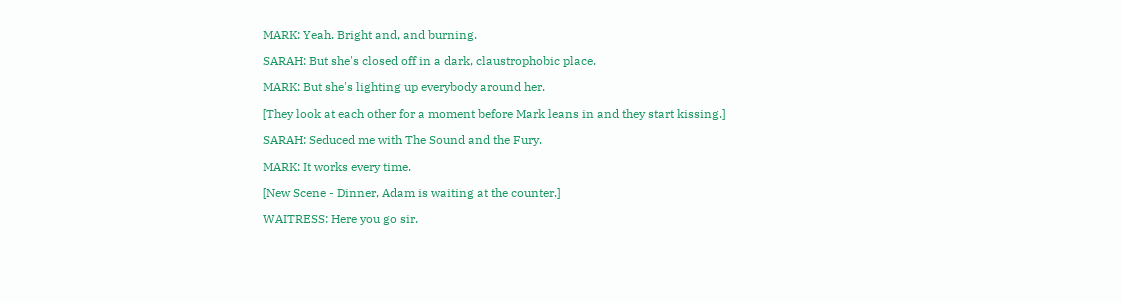MARK: Yeah. Bright and, and burning.

SARAH: But she's closed off in a dark, claustrophobic place.

MARK: But she's lighting up everybody around her.

[They look at each other for a moment before Mark leans in and they start kissing.]

SARAH: Seduced me with The Sound and the Fury.

MARK: It works every time.

[New Scene - Dinner, Adam is waiting at the counter.]

WAITRESS: Here you go sir.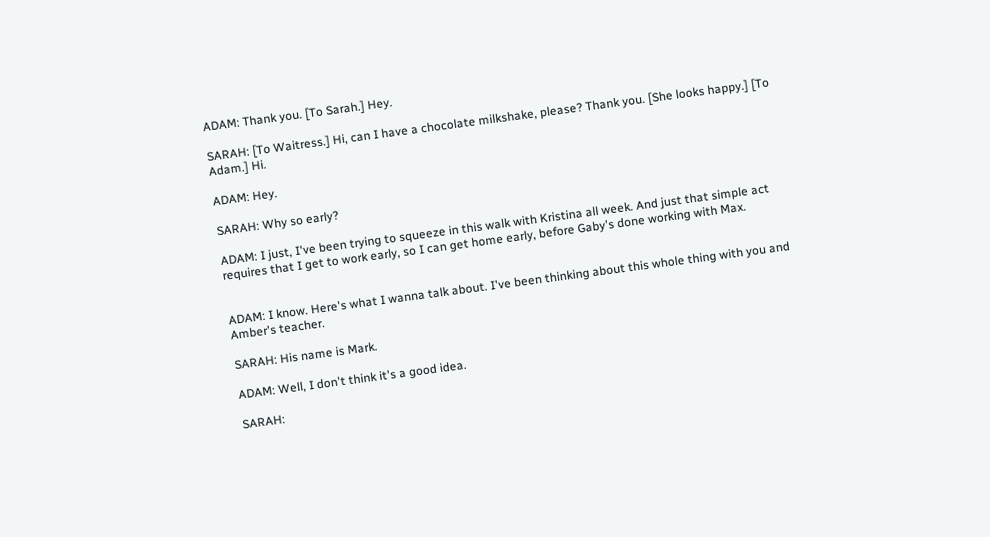ADAM: Thank you. [To Sarah.] Hey.

SARAH: [To Waitress.] Hi, can I have a chocolate milkshake, please? Thank you. [She looks happy.] [To Adam.] Hi.

ADAM: Hey.

SARAH: Why so early?

ADAM: I just, I've been trying to squeeze in this walk with Kristina all week. And just that simple act requires that I get to work early, so I can get home early, before Gaby's done working with Max.


ADAM: I know. Here's what I wanna talk about. I've been thinking about this whole thing with you and Amber's teacher.

SARAH: His name is Mark.

ADAM: Well, I don't think it's a good idea.

SARAH: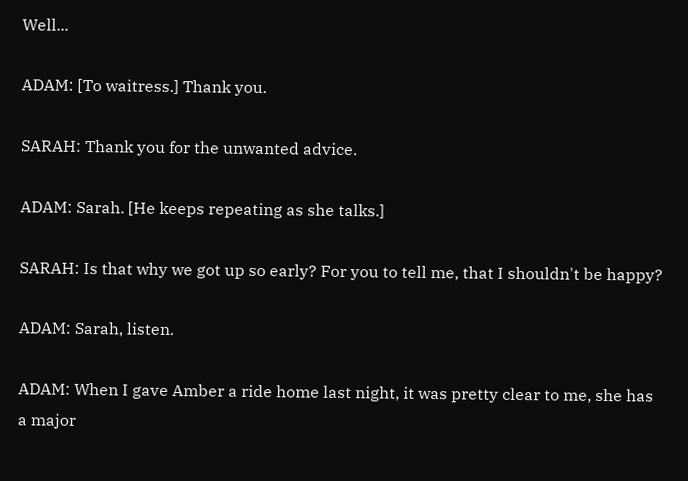Well...

ADAM: [To waitress.] Thank you.

SARAH: Thank you for the unwanted advice.

ADAM: Sarah. [He keeps repeating as she talks.]

SARAH: Is that why we got up so early? For you to tell me, that I shouldn't be happy?

ADAM: Sarah, listen.

ADAM: When I gave Amber a ride home last night, it was pretty clear to me, she has a major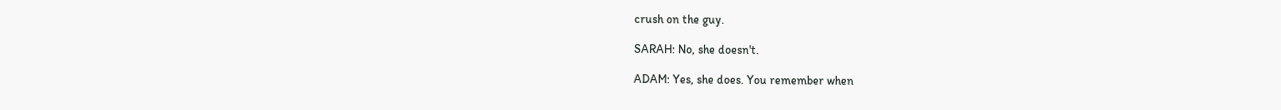crush on the guy.

SARAH: No, she doesn't.

ADAM: Yes, she does. You remember when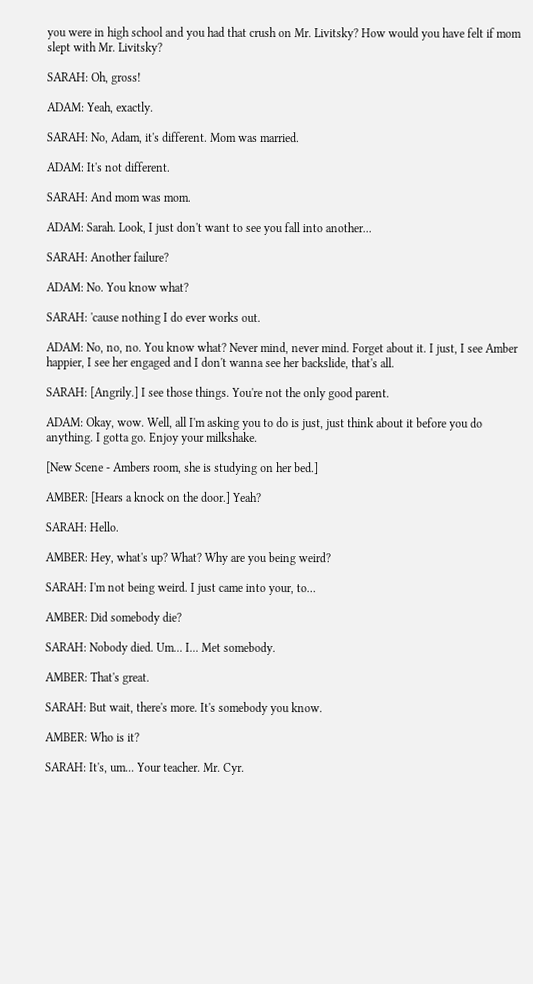you were in high school and you had that crush on Mr. Livitsky? How would you have felt if mom slept with Mr. Livitsky?

SARAH: Oh, gross!

ADAM: Yeah, exactly.

SARAH: No, Adam, it's different. Mom was married.

ADAM: It's not different.

SARAH: And mom was mom.

ADAM: Sarah. Look, I just don't want to see you fall into another...

SARAH: Another failure?

ADAM: No. You know what?

SARAH: 'cause nothing I do ever works out.

ADAM: No, no, no. You know what? Never mind, never mind. Forget about it. I just, I see Amber happier, I see her engaged and I don't wanna see her backslide, that's all.

SARAH: [Angrily.] I see those things. You're not the only good parent.

ADAM: Okay, wow. Well, all I'm asking you to do is just, just think about it before you do anything. I gotta go. Enjoy your milkshake.

[New Scene - Ambers room, she is studying on her bed.]

AMBER: [Hears a knock on the door.] Yeah?

SARAH: Hello.

AMBER: Hey, what's up? What? Why are you being weird?

SARAH: I'm not being weird. I just came into your, to…

AMBER: Did somebody die?

SARAH: Nobody died. Um... I... Met somebody.

AMBER: That's great.

SARAH: But wait, there's more. It's somebody you know.

AMBER: Who is it?

SARAH: It's, um... Your teacher. Mr. Cyr.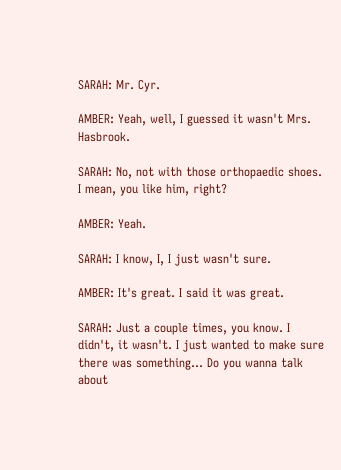SARAH: Mr. Cyr.

AMBER: Yeah, well, I guessed it wasn't Mrs. Hasbrook.

SARAH: No, not with those orthopaedic shoes. I mean, you like him, right?

AMBER: Yeah.

SARAH: I know, I, I just wasn't sure.

AMBER: It's great. I said it was great.

SARAH: Just a couple times, you know. I didn't, it wasn't. I just wanted to make sure there was something... Do you wanna talk about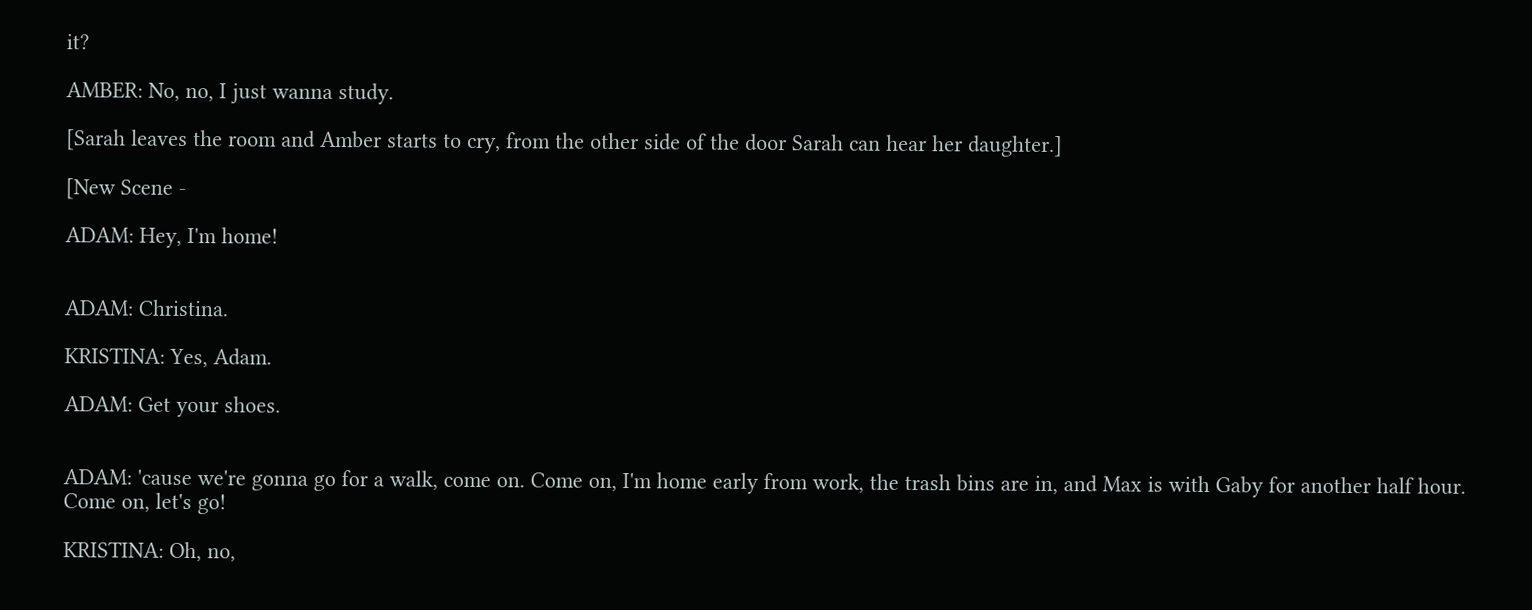it?

AMBER: No, no, I just wanna study.

[Sarah leaves the room and Amber starts to cry, from the other side of the door Sarah can hear her daughter.]

[New Scene -

ADAM: Hey, I'm home!


ADAM: Christina.

KRISTINA: Yes, Adam.

ADAM: Get your shoes.


ADAM: 'cause we're gonna go for a walk, come on. Come on, I'm home early from work, the trash bins are in, and Max is with Gaby for another half hour. Come on, let's go!

KRISTINA: Oh, no,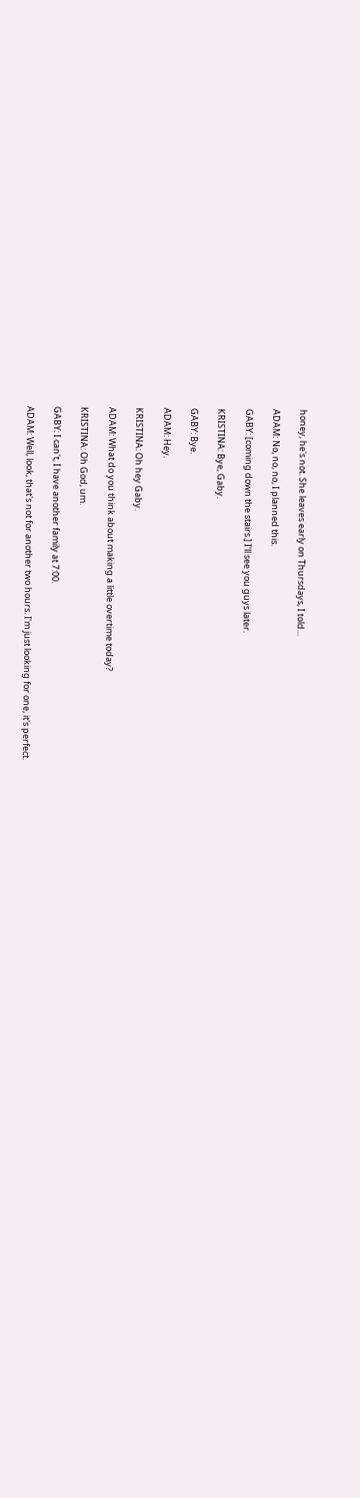honey, he's not. She leaves early on Thursdays, I told…

ADAM: No, no, no, I planned this.

GABY: [coming down the stairs.] I'll see you guys later.

KRISTINA: Bye, Gaby.

GABY: Bye.

ADAM: Hey.

KRISTINA: Oh hey Gaby.

ADAM: What do you think about making a little overtime today?

KRISTINA: Oh God, um.

GABY: I can't, I have another family at 7:00.

ADAM: Well, look, that's not for another two hours. I'm just looking for one, it's perfect.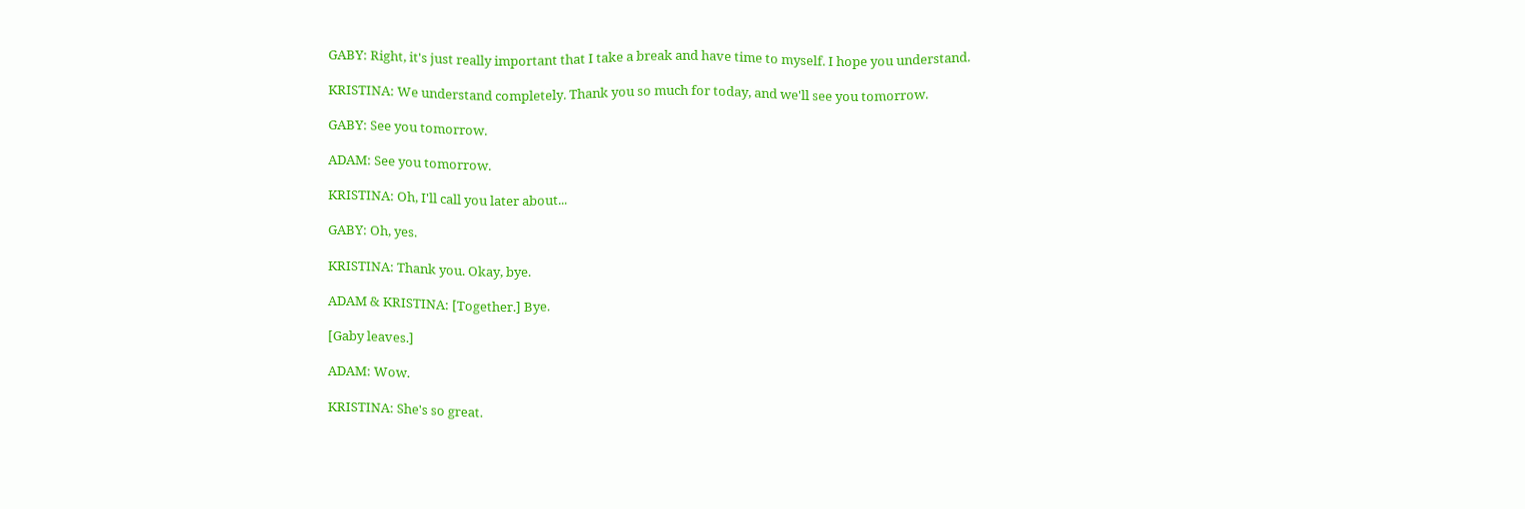GABY: Right, it's just really important that I take a break and have time to myself. I hope you understand.

KRISTINA: We understand completely. Thank you so much for today, and we'll see you tomorrow.

GABY: See you tomorrow.

ADAM: See you tomorrow.

KRISTINA: Oh, I'll call you later about...

GABY: Oh, yes.

KRISTINA: Thank you. Okay, bye.

ADAM & KRISTINA: [Together.] Bye.

[Gaby leaves.]

ADAM: Wow.

KRISTINA: She's so great.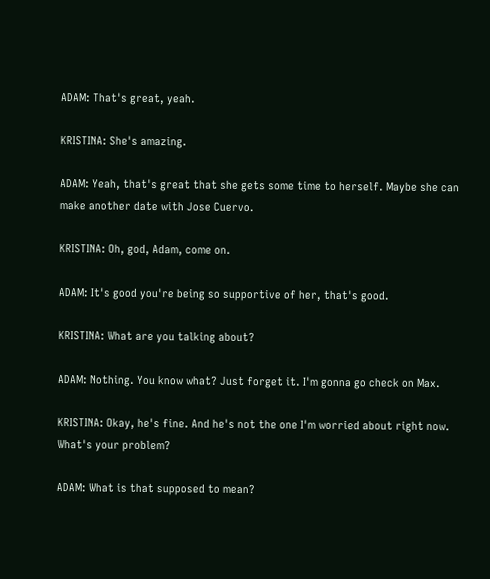ADAM: That's great, yeah.

KRISTINA: She's amazing.

ADAM: Yeah, that's great that she gets some time to herself. Maybe she can make another date with Jose Cuervo.

KRISTINA: Oh, god, Adam, come on.

ADAM: It's good you're being so supportive of her, that's good.

KRISTINA: What are you talking about?

ADAM: Nothing. You know what? Just forget it. I'm gonna go check on Max.

KRISTINA: Okay, he's fine. And he's not the one I'm worried about right now. What's your problem?

ADAM: What is that supposed to mean?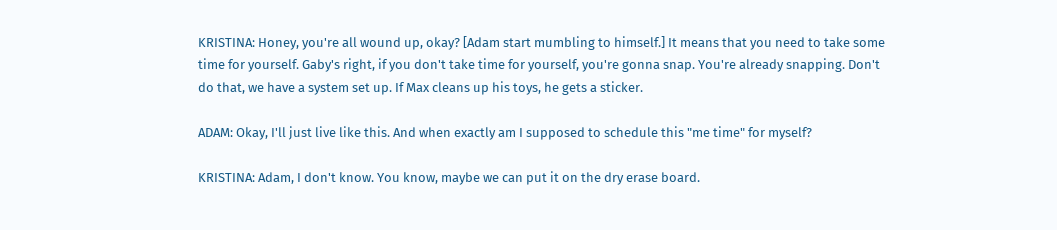KRISTINA: Honey, you're all wound up, okay? [Adam start mumbling to himself.] It means that you need to take some time for yourself. Gaby's right, if you don't take time for yourself, you're gonna snap. You're already snapping. Don't do that, we have a system set up. If Max cleans up his toys, he gets a sticker.

ADAM: Okay, I'll just live like this. And when exactly am I supposed to schedule this "me time" for myself?

KRISTINA: Adam, I don't know. You know, maybe we can put it on the dry erase board.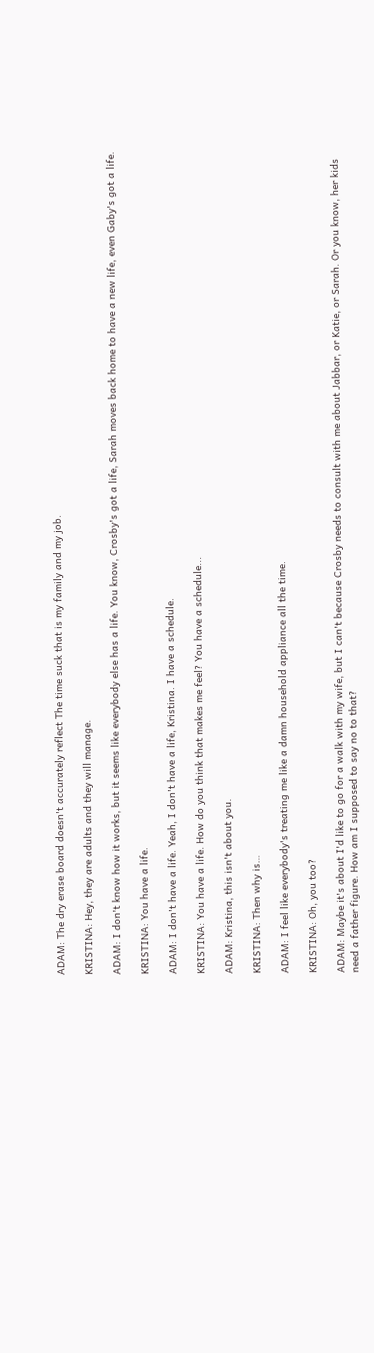ADAM: The dry erase board doesn't accurately reflect The time suck that is my family and my job.

KRISTINA: Hey, they are adults and they will manage.

ADAM: I don't know how it works, but it seems like everybody else has a life. You know, Crosby's got a life, Sarah moves back home to have a new life, even Gaby's got a life.

KRISTINA: You have a life.

ADAM: I don't have a life. Yeah, I don't have a life, Kristina. I have a schedule.

KRISTINA: You have a life. How do you think that makes me feel? You have a schedule...

ADAM: Kristina, this isn't about you.

KRISTINA: Then why is…

ADAM: I feel like everybody's treating me like a damn household appliance all the time.

KRISTINA: Oh, you too?

ADAM: Maybe it's about I'd like to go for a walk with my wife, but I can't because Crosby needs to consult with me about Jabbar, or Katie, or Sarah. Or you know, her kids need a father figure. How am I supposed to say no to that?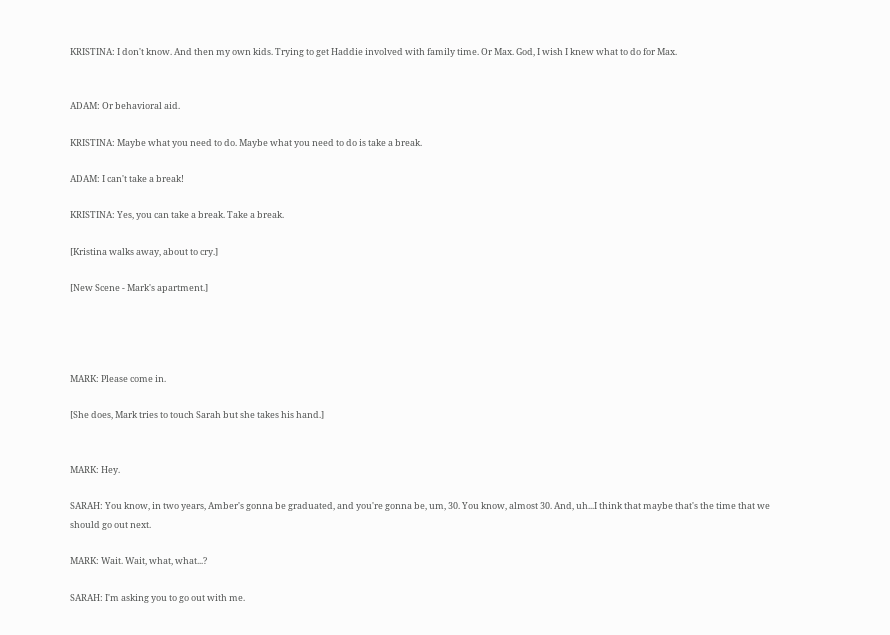KRISTINA: I don't know. And then my own kids. Trying to get Haddie involved with family time. Or Max. God, I wish I knew what to do for Max.


ADAM: Or behavioral aid.

KRISTINA: Maybe what you need to do. Maybe what you need to do is take a break.

ADAM: I can't take a break!

KRISTINA: Yes, you can take a break. Take a break.

[Kristina walks away, about to cry.]

[New Scene - Mark's apartment.]




MARK: Please come in.

[She does, Mark tries to touch Sarah but she takes his hand.]


MARK: Hey.

SARAH: You know, in two years, Amber's gonna be graduated, and you're gonna be, um, 30. You know, almost 30. And, uh...I think that maybe that's the time that we should go out next.

MARK: Wait. Wait, what, what...?

SARAH: I'm asking you to go out with me.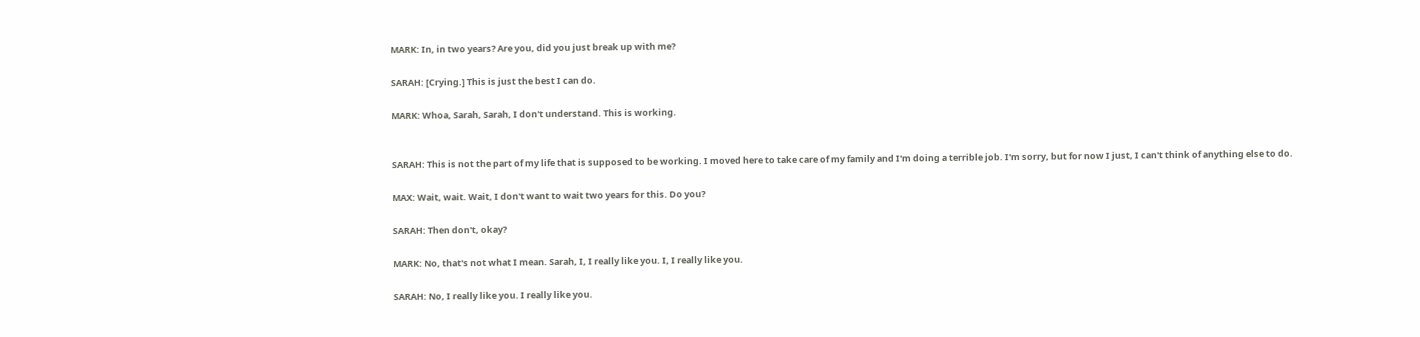MARK: In, in two years? Are you, did you just break up with me?

SARAH: [Crying.] This is just the best I can do.

MARK: Whoa, Sarah, Sarah, I don't understand. This is working.


SARAH: This is not the part of my life that is supposed to be working. I moved here to take care of my family and I'm doing a terrible job. I'm sorry, but for now I just, I can't think of anything else to do.

MAX: Wait, wait. Wait, I don't want to wait two years for this. Do you?

SARAH: Then don't, okay?

MARK: No, that's not what I mean. Sarah, I, I really like you. I, I really like you.

SARAH: No, I really like you. I really like you.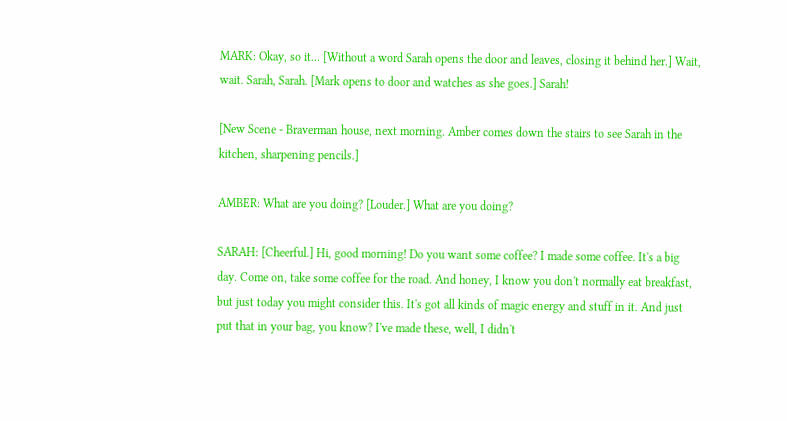MARK: Okay, so it… [Without a word Sarah opens the door and leaves, closing it behind her.] Wait, wait. Sarah, Sarah. [Mark opens to door and watches as she goes.] Sarah!

[New Scene - Braverman house, next morning. Amber comes down the stairs to see Sarah in the kitchen, sharpening pencils.]

AMBER: What are you doing? [Louder.] What are you doing?

SARAH: [Cheerful.] Hi, good morning! Do you want some coffee? I made some coffee. It's a big day. Come on, take some coffee for the road. And honey, I know you don't normally eat breakfast, but just today you might consider this. It's got all kinds of magic energy and stuff in it. And just put that in your bag, you know? I've made these, well, I didn't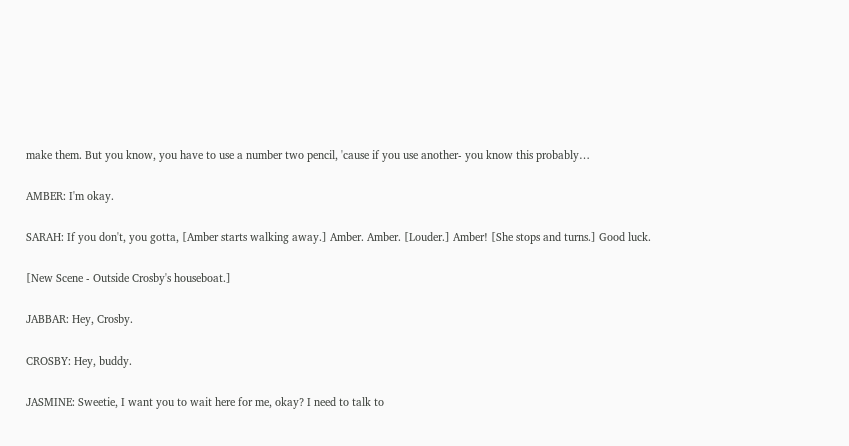make them. But you know, you have to use a number two pencil, 'cause if you use another- you know this probably…

AMBER: I'm okay.

SARAH: If you don't, you gotta, [Amber starts walking away.] Amber. Amber. [Louder.] Amber! [She stops and turns.] Good luck.

[New Scene - Outside Crosby's houseboat.]

JABBAR: Hey, Crosby.

CROSBY: Hey, buddy.

JASMINE: Sweetie, I want you to wait here for me, okay? I need to talk to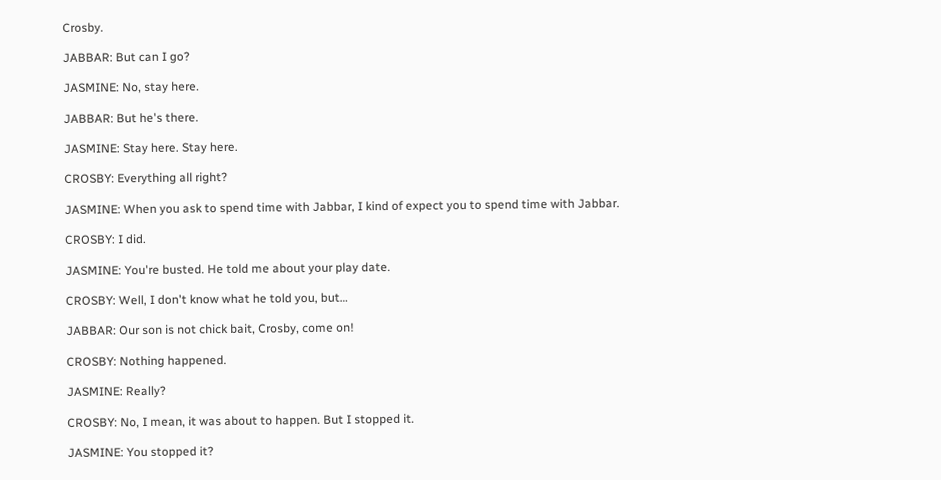Crosby.

JABBAR: But can I go?

JASMINE: No, stay here.

JABBAR: But he's there.

JASMINE: Stay here. Stay here.

CROSBY: Everything all right?

JASMINE: When you ask to spend time with Jabbar, I kind of expect you to spend time with Jabbar.

CROSBY: I did.

JASMINE: You're busted. He told me about your play date.

CROSBY: Well, I don't know what he told you, but…

JABBAR: Our son is not chick bait, Crosby, come on!

CROSBY: Nothing happened.

JASMINE: Really?

CROSBY: No, I mean, it was about to happen. But I stopped it.

JASMINE: You stopped it?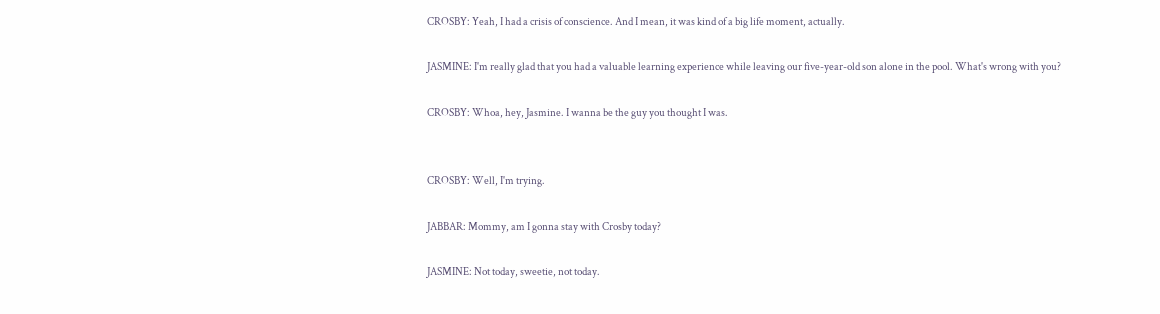CROSBY: Yeah, I had a crisis of conscience. And I mean, it was kind of a big life moment, actually.

JASMINE: I'm really glad that you had a valuable learning experience while leaving our five-year-old son alone in the pool. What's wrong with you?

CROSBY: Whoa, hey, Jasmine. I wanna be the guy you thought I was.


CROSBY: Well, I'm trying.

JABBAR: Mommy, am I gonna stay with Crosby today?

JASMINE: Not today, sweetie, not today.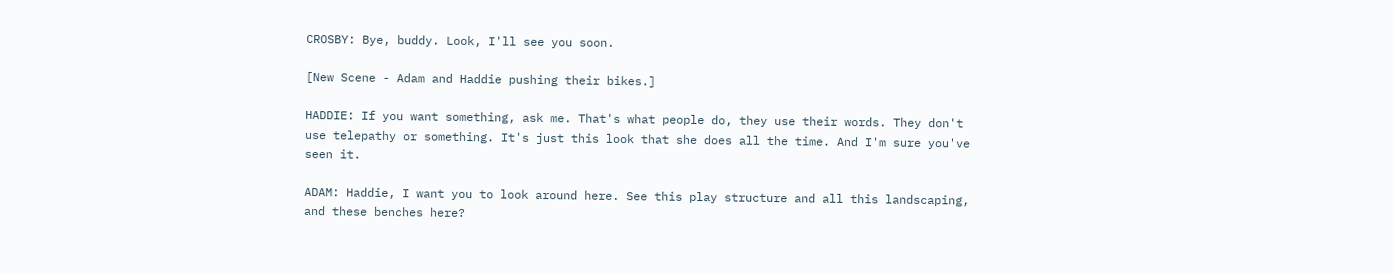CROSBY: Bye, buddy. Look, I'll see you soon.

[New Scene - Adam and Haddie pushing their bikes.]

HADDIE: If you want something, ask me. That's what people do, they use their words. They don't use telepathy or something. It's just this look that she does all the time. And I'm sure you've seen it.

ADAM: Haddie, I want you to look around here. See this play structure and all this landscaping, and these benches here?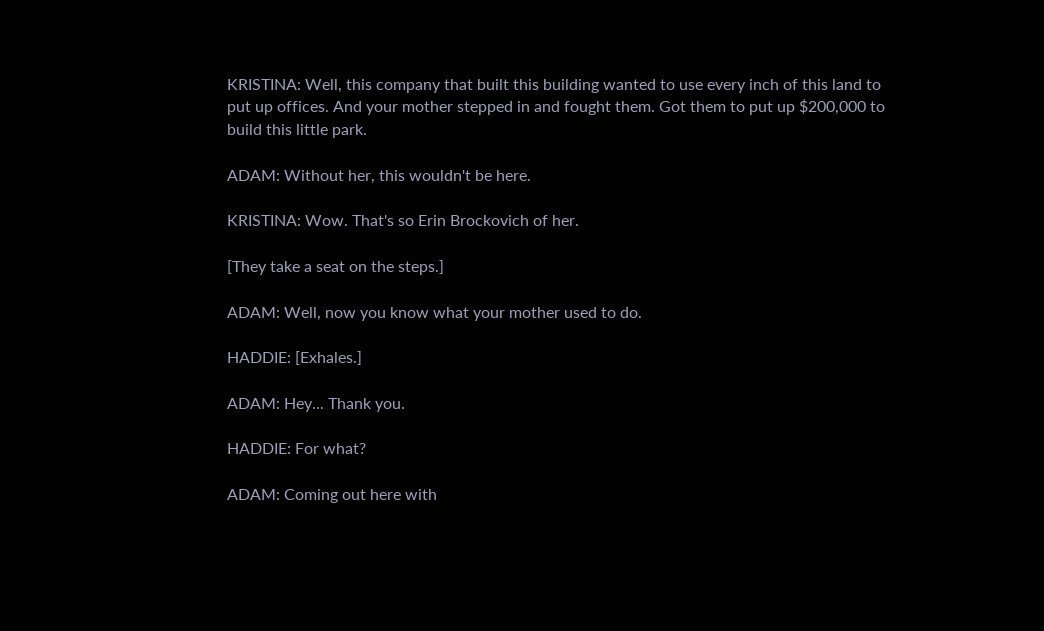KRISTINA: Well, this company that built this building wanted to use every inch of this land to put up offices. And your mother stepped in and fought them. Got them to put up $200,000 to build this little park.

ADAM: Without her, this wouldn't be here.

KRISTINA: Wow. That's so Erin Brockovich of her.

[They take a seat on the steps.]

ADAM: Well, now you know what your mother used to do.

HADDIE: [Exhales.]

ADAM: Hey... Thank you.

HADDIE: For what?

ADAM: Coming out here with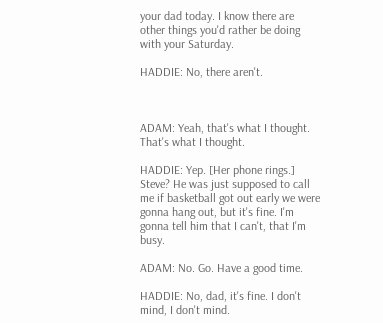your dad today. I know there are other things you'd rather be doing with your Saturday.

HADDIE: No, there aren't.



ADAM: Yeah, that's what I thought. That's what I thought.

HADDIE: Yep. [Her phone rings.] Steve? He was just supposed to call me if basketball got out early we were gonna hang out, but it's fine. I'm gonna tell him that I can't, that I'm busy.

ADAM: No. Go. Have a good time.

HADDIE: No, dad, it's fine. I don't mind, I don't mind.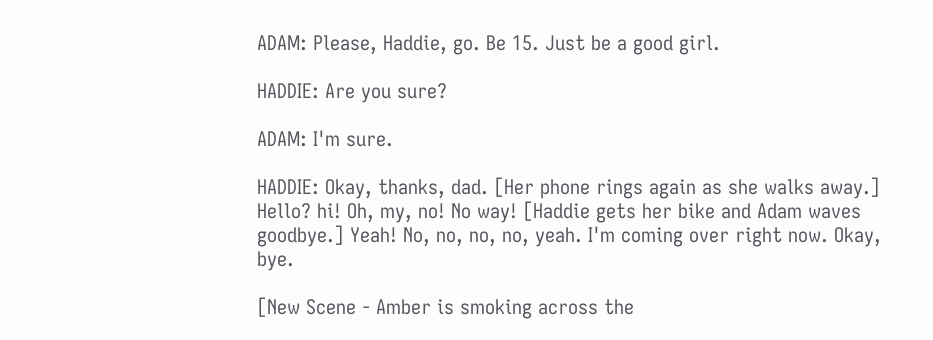ADAM: Please, Haddie, go. Be 15. Just be a good girl.

HADDIE: Are you sure?

ADAM: I'm sure.

HADDIE: Okay, thanks, dad. [Her phone rings again as she walks away.] Hello? hi! Oh, my, no! No way! [Haddie gets her bike and Adam waves goodbye.] Yeah! No, no, no, no, yeah. I'm coming over right now. Okay, bye.

[New Scene - Amber is smoking across the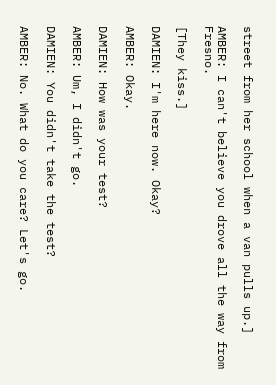street from her school when a van pulls up.]

AMBER: I can't believe you drove all the way from Fresno.

[They kiss.]

DAMIEN: I'm here now. Okay?

AMBER: Okay.

DAMIEN: How was your test?

AMBER: Um, I didn't go.

DAMIEN: You didn't take the test?

AMBER: No. What do you care? Let's go.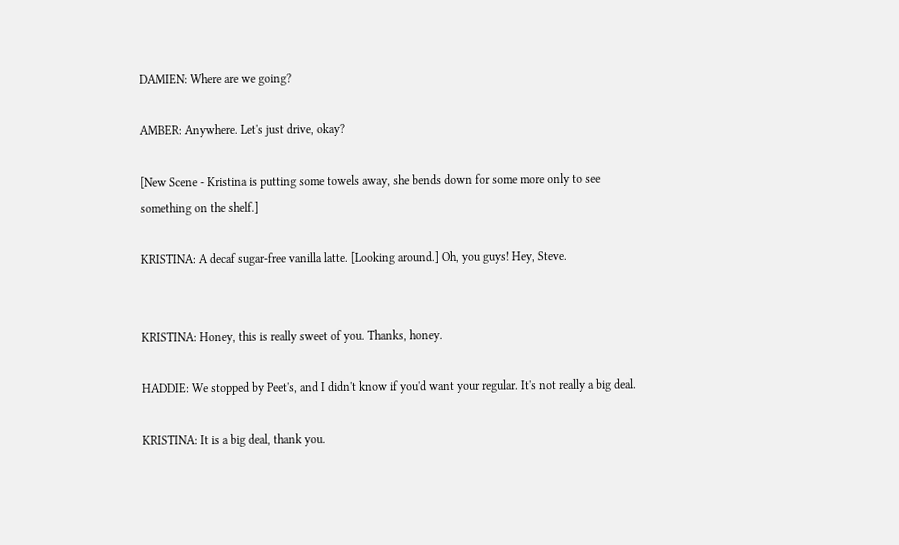DAMIEN: Where are we going?

AMBER: Anywhere. Let's just drive, okay?

[New Scene - Kristina is putting some towels away, she bends down for some more only to see something on the shelf.]

KRISTINA: A decaf sugar-free vanilla latte. [Looking around.] Oh, you guys! Hey, Steve.


KRISTINA: Honey, this is really sweet of you. Thanks, honey.

HADDIE: We stopped by Peet's, and I didn't know if you'd want your regular. It's not really a big deal.

KRISTINA: It is a big deal, thank you.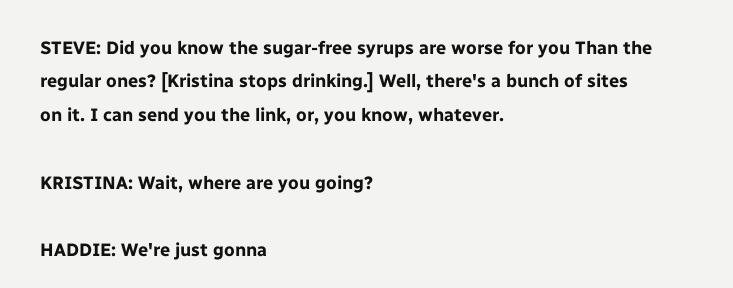STEVE: Did you know the sugar-free syrups are worse for you Than the regular ones? [Kristina stops drinking.] Well, there's a bunch of sites on it. I can send you the link, or, you know, whatever.

KRISTINA: Wait, where are you going?

HADDIE: We're just gonna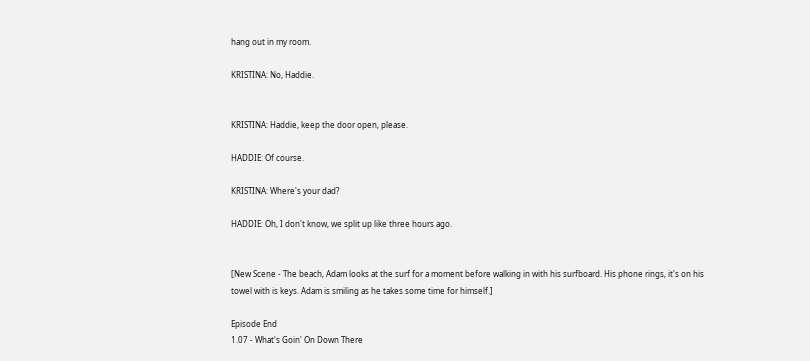hang out in my room.

KRISTINA: No, Haddie.


KRISTINA: Haddie, keep the door open, please.

HADDIE: Of course.

KRISTINA: Where's your dad?

HADDIE: Oh, I don't know, we split up like three hours ago.


[New Scene - The beach, Adam looks at the surf for a moment before walking in with his surfboard. His phone rings, it's on his towel with is keys. Adam is smiling as he takes some time for himself.]

Episode End
1.07 - What's Goin' On Down There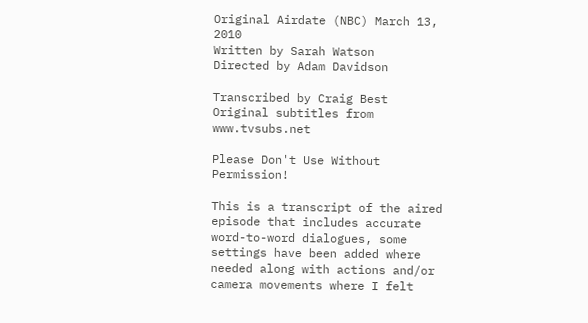Original Airdate (NBC) March 13, 2010
Written by Sarah Watson
Directed by Adam Davidson

Transcribed by Craig Best
Original subtitles from www.tvsubs.net

Please Don't Use Without Permission!

This is a transcript of the aired episode that includes accurate word-to-word dialogues, some settings have been added where needed along with actions and/or camera movements where I felt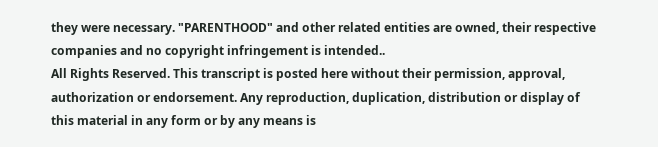they were necessary. "PARENTHOOD" and other related entities are owned, their respective companies and no copyright infringement is intended..
All Rights Reserved. This transcript is posted here without their permission, approval, authorization or endorsement. Any reproduction, duplication, distribution or display of this material in any form or by any means is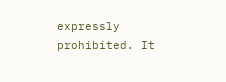expressly prohibited. It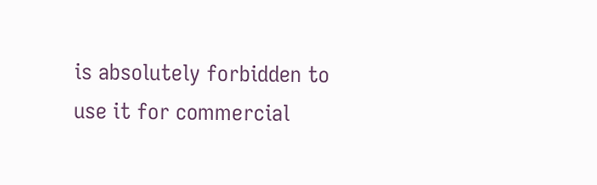is absolutely forbidden to use it for commercial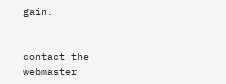gain.


contact the webmaster